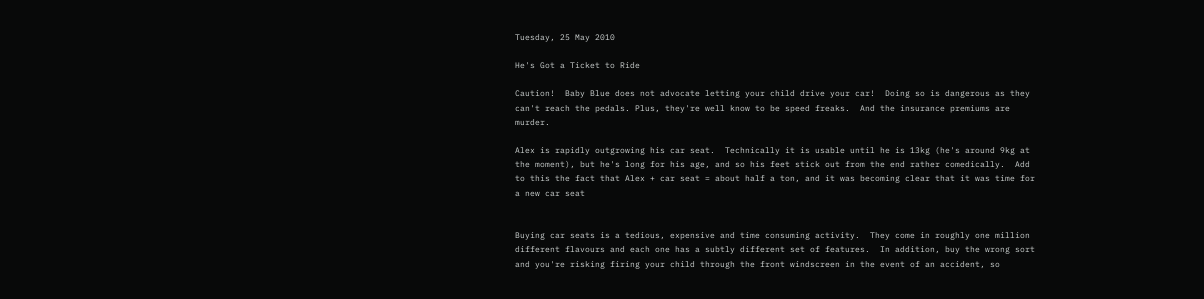Tuesday, 25 May 2010

He's Got a Ticket to Ride

Caution!  Baby Blue does not advocate letting your child drive your car!  Doing so is dangerous as they can't reach the pedals. Plus, they're well know to be speed freaks.  And the insurance premiums are murder.

Alex is rapidly outgrowing his car seat.  Technically it is usable until he is 13kg (he's around 9kg at the moment), but he's long for his age, and so his feet stick out from the end rather comedically.  Add to this the fact that Alex + car seat = about half a ton, and it was becoming clear that it was time for a new car seat


Buying car seats is a tedious, expensive and time consuming activity.  They come in roughly one million different flavours and each one has a subtly different set of features.  In addition, buy the wrong sort and you're risking firing your child through the front windscreen in the event of an accident, so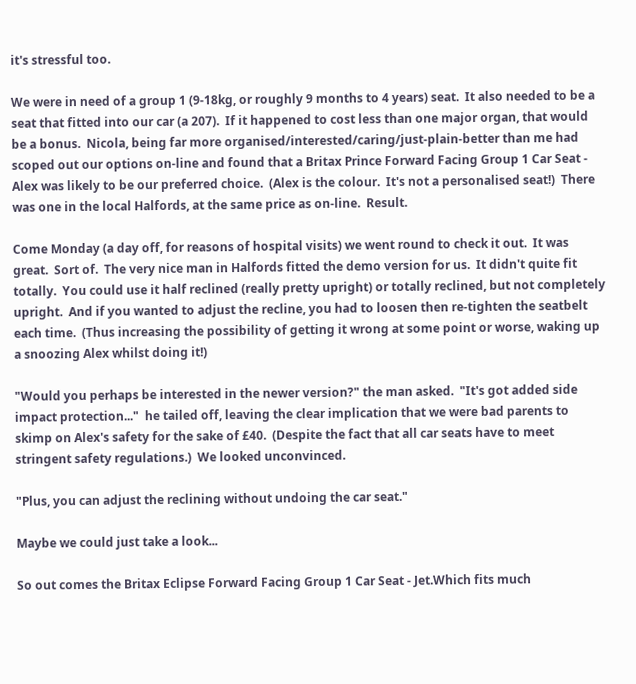it's stressful too.

We were in need of a group 1 (9-18kg, or roughly 9 months to 4 years) seat.  It also needed to be a seat that fitted into our car (a 207).  If it happened to cost less than one major organ, that would be a bonus.  Nicola, being far more organised/interested/caring/just-plain-better than me had scoped out our options on-line and found that a Britax Prince Forward Facing Group 1 Car Seat - Alex was likely to be our preferred choice.  (Alex is the colour.  It's not a personalised seat!)  There was one in the local Halfords, at the same price as on-line.  Result.

Come Monday (a day off, for reasons of hospital visits) we went round to check it out.  It was great.  Sort of.  The very nice man in Halfords fitted the demo version for us.  It didn't quite fit totally.  You could use it half reclined (really pretty upright) or totally reclined, but not completely upright.  And if you wanted to adjust the recline, you had to loosen then re-tighten the seatbelt each time.  (Thus increasing the possibility of getting it wrong at some point or worse, waking up a snoozing Alex whilst doing it!)

"Would you perhaps be interested in the newer version?" the man asked.  "It's got added side impact protection..."  he tailed off, leaving the clear implication that we were bad parents to skimp on Alex's safety for the sake of £40.  (Despite the fact that all car seats have to meet stringent safety regulations.)  We looked unconvinced.

"Plus, you can adjust the reclining without undoing the car seat."

Maybe we could just take a look...

So out comes the Britax Eclipse Forward Facing Group 1 Car Seat - Jet.Which fits much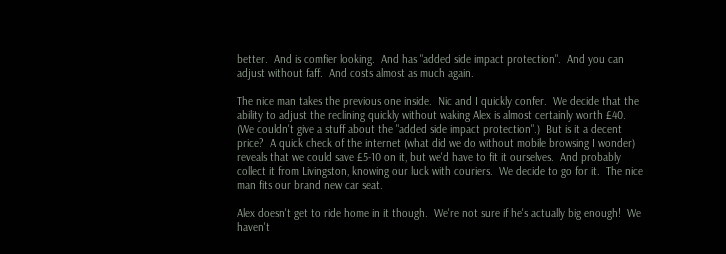better.  And is comfier looking.  And has "added side impact protection".  And you can adjust without faff.  And costs almost as much again.

The nice man takes the previous one inside.  Nic and I quickly confer.  We decide that the ability to adjust the reclining quickly without waking Alex is almost certainly worth £40.  (We couldn't give a stuff about the "added side impact protection".)  But is it a decent price?  A quick check of the internet (what did we do without mobile browsing I wonder) reveals that we could save £5-10 on it, but we'd have to fit it ourselves.  And probably collect it from Livingston, knowing our luck with couriers.  We decide to go for it.  The nice man fits our brand new car seat.

Alex doesn't get to ride home in it though.  We're not sure if he's actually big enough!  We haven't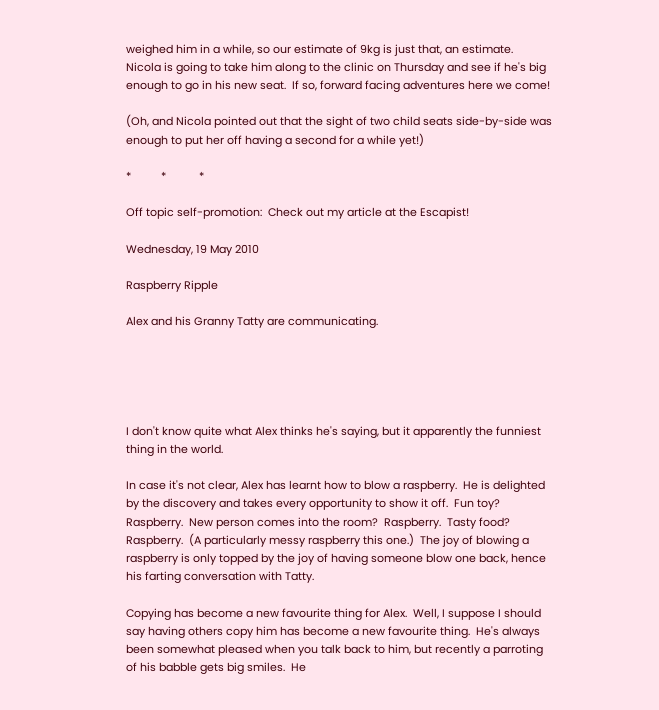weighed him in a while, so our estimate of 9kg is just that, an estimate.  Nicola is going to take him along to the clinic on Thursday and see if he's big enough to go in his new seat.  If so, forward facing adventures here we come!

(Oh, and Nicola pointed out that the sight of two child seats side-by-side was enough to put her off having a second for a while yet!)

*          *           *

Off topic self-promotion:  Check out my article at the Escapist!

Wednesday, 19 May 2010

Raspberry Ripple

Alex and his Granny Tatty are communicating.





I don't know quite what Alex thinks he's saying, but it apparently the funniest thing in the world.

In case it's not clear, Alex has learnt how to blow a raspberry.  He is delighted by the discovery and takes every opportunity to show it off.  Fun toy?  Raspberry.  New person comes into the room?  Raspberry.  Tasty food?  Raspberry.  (A particularly messy raspberry this one.)  The joy of blowing a raspberry is only topped by the joy of having someone blow one back, hence his farting conversation with Tatty.

Copying has become a new favourite thing for Alex.  Well, I suppose I should say having others copy him has become a new favourite thing.  He's always been somewhat pleased when you talk back to him, but recently a parroting of his babble gets big smiles.  He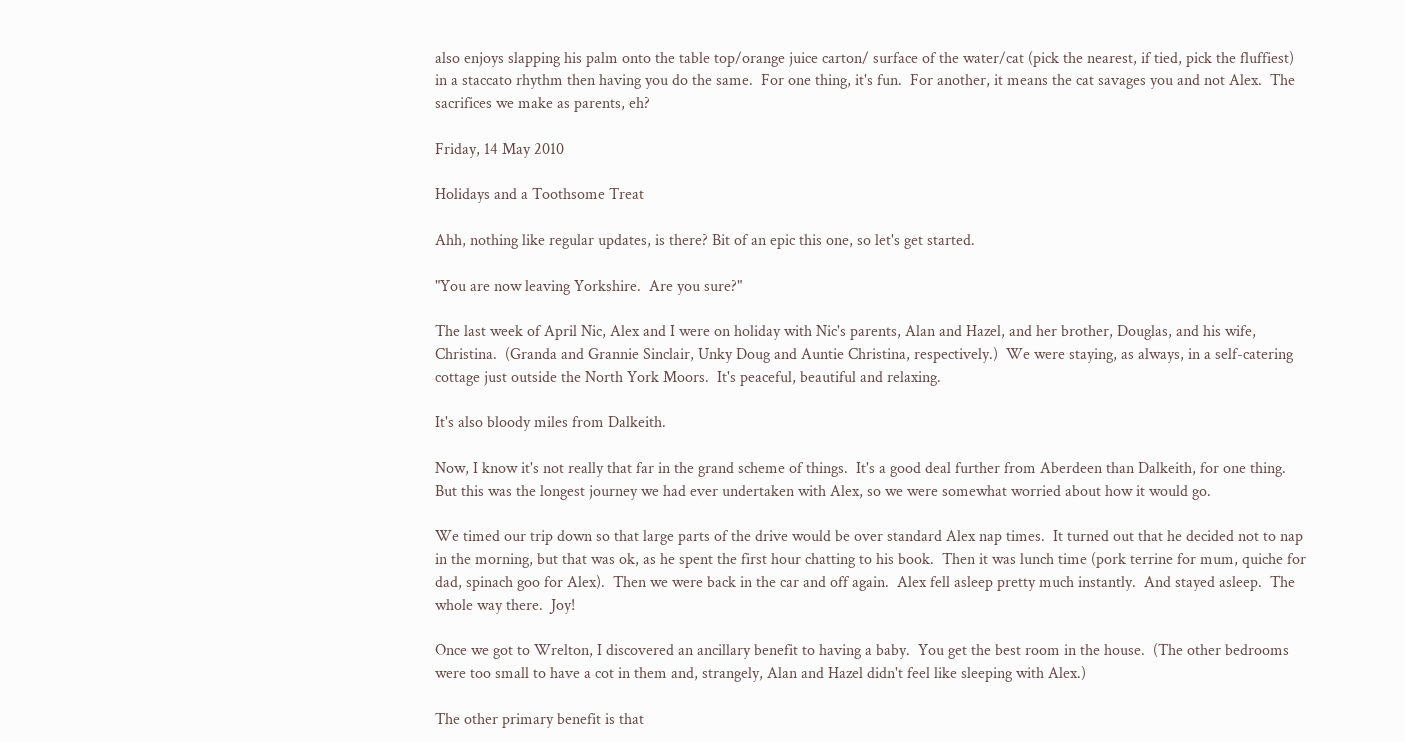also enjoys slapping his palm onto the table top/orange juice carton/ surface of the water/cat (pick the nearest, if tied, pick the fluffiest) in a staccato rhythm then having you do the same.  For one thing, it's fun.  For another, it means the cat savages you and not Alex.  The sacrifices we make as parents, eh?

Friday, 14 May 2010

Holidays and a Toothsome Treat

Ahh, nothing like regular updates, is there? Bit of an epic this one, so let's get started.

"You are now leaving Yorkshire.  Are you sure?"

The last week of April Nic, Alex and I were on holiday with Nic's parents, Alan and Hazel, and her brother, Douglas, and his wife, Christina.  (Granda and Grannie Sinclair, Unky Doug and Auntie Christina, respectively.)  We were staying, as always, in a self-catering cottage just outside the North York Moors.  It's peaceful, beautiful and relaxing.

It's also bloody miles from Dalkeith.

Now, I know it's not really that far in the grand scheme of things.  It's a good deal further from Aberdeen than Dalkeith, for one thing.  But this was the longest journey we had ever undertaken with Alex, so we were somewhat worried about how it would go.

We timed our trip down so that large parts of the drive would be over standard Alex nap times.  It turned out that he decided not to nap in the morning, but that was ok, as he spent the first hour chatting to his book.  Then it was lunch time (pork terrine for mum, quiche for dad, spinach goo for Alex).  Then we were back in the car and off again.  Alex fell asleep pretty much instantly.  And stayed asleep.  The whole way there.  Joy!

Once we got to Wrelton, I discovered an ancillary benefit to having a baby.  You get the best room in the house.  (The other bedrooms were too small to have a cot in them and, strangely, Alan and Hazel didn't feel like sleeping with Alex.)

The other primary benefit is that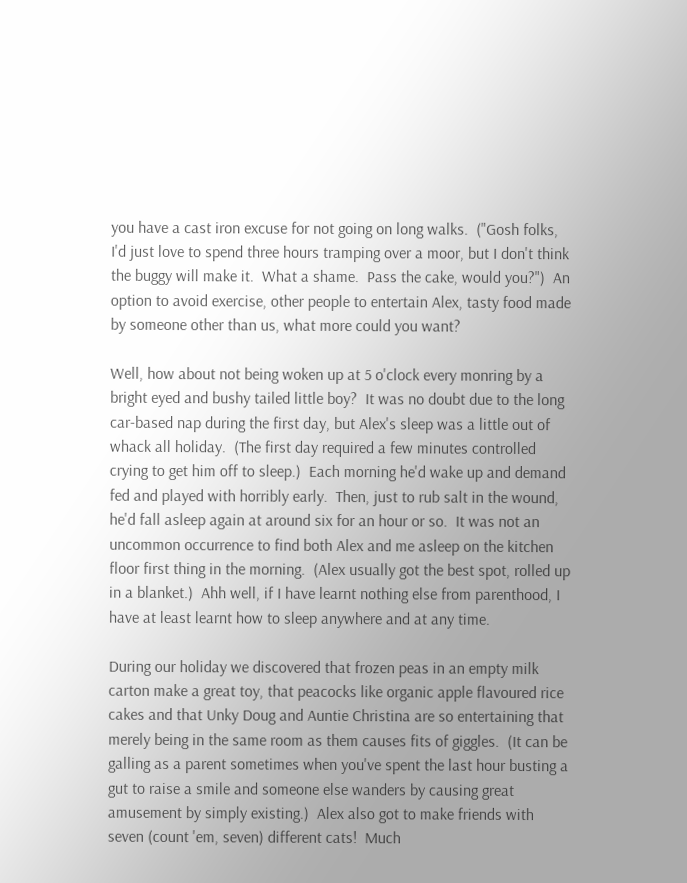you have a cast iron excuse for not going on long walks.  ("Gosh folks, I'd just love to spend three hours tramping over a moor, but I don't think the buggy will make it.  What a shame.  Pass the cake, would you?")  An option to avoid exercise, other people to entertain Alex, tasty food made by someone other than us, what more could you want?

Well, how about not being woken up at 5 o'clock every monring by a bright eyed and bushy tailed little boy?  It was no doubt due to the long car-based nap during the first day, but Alex's sleep was a little out of whack all holiday.  (The first day required a few minutes controlled crying to get him off to sleep.)  Each morning he'd wake up and demand fed and played with horribly early.  Then, just to rub salt in the wound, he'd fall asleep again at around six for an hour or so.  It was not an uncommon occurrence to find both Alex and me asleep on the kitchen floor first thing in the morning.  (Alex usually got the best spot, rolled up in a blanket.)  Ahh well, if I have learnt nothing else from parenthood, I have at least learnt how to sleep anywhere and at any time.

During our holiday we discovered that frozen peas in an empty milk carton make a great toy, that peacocks like organic apple flavoured rice cakes and that Unky Doug and Auntie Christina are so entertaining that merely being in the same room as them causes fits of giggles.  (It can be galling as a parent sometimes when you've spent the last hour busting a gut to raise a smile and someone else wanders by causing great amusement by simply existing.)  Alex also got to make friends with seven (count 'em, seven) different cats!  Much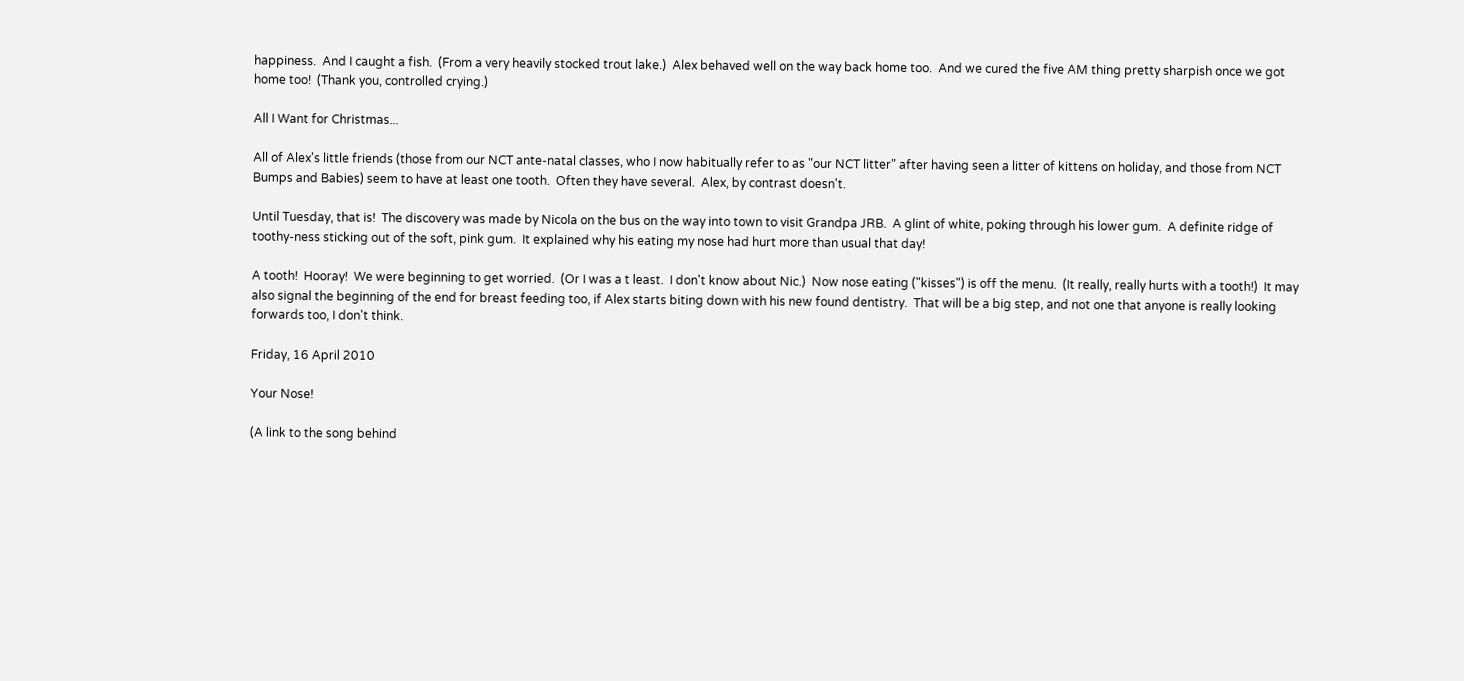happiness.  And I caught a fish.  (From a very heavily stocked trout lake.)  Alex behaved well on the way back home too.  And we cured the five AM thing pretty sharpish once we got home too!  (Thank you, controlled crying.)

All I Want for Christmas...

All of Alex's little friends (those from our NCT ante-natal classes, who I now habitually refer to as "our NCT litter" after having seen a litter of kittens on holiday, and those from NCT Bumps and Babies) seem to have at least one tooth.  Often they have several.  Alex, by contrast doesn't.

Until Tuesday, that is!  The discovery was made by Nicola on the bus on the way into town to visit Grandpa JRB.  A glint of white, poking through his lower gum.  A definite ridge of toothy-ness sticking out of the soft, pink gum.  It explained why his eating my nose had hurt more than usual that day!

A tooth!  Hooray!  We were beginning to get worried.  (Or I was a t least.  I don't know about Nic.)  Now nose eating ("kisses") is off the menu.  (It really, really hurts with a tooth!)  It may also signal the beginning of the end for breast feeding too, if Alex starts biting down with his new found dentistry.  That will be a big step, and not one that anyone is really looking forwards too, I don't think.

Friday, 16 April 2010

Your Nose!

(A link to the song behind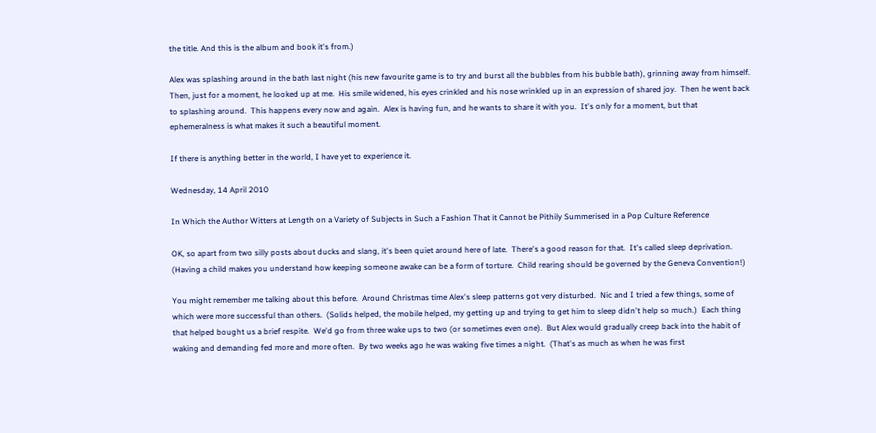the title. And this is the album and book it's from.)

Alex was splashing around in the bath last night (his new favourite game is to try and burst all the bubbles from his bubble bath), grinning away from himself.  Then, just for a moment, he looked up at me.  His smile widened, his eyes crinkled and his nose wrinkled up in an expression of shared joy.  Then he went back to splashing around.  This happens every now and again.  Alex is having fun, and he wants to share it with you.  It's only for a moment, but that ephemeralness is what makes it such a beautiful moment.

If there is anything better in the world, I have yet to experience it.

Wednesday, 14 April 2010

In Which the Author Witters at Length on a Variety of Subjects in Such a Fashion That it Cannot be Pithily Summerised in a Pop Culture Reference

OK, so apart from two silly posts about ducks and slang, it's been quiet around here of late.  There's a good reason for that.  It's called sleep deprivation.  (Having a child makes you understand how keeping someone awake can be a form of torture.  Child rearing should be governed by the Geneva Convention!)

You might remember me talking about this before.  Around Christmas time Alex's sleep patterns got very disturbed.  Nic and I tried a few things, some of which were more successful than others.  (Solids helped, the mobile helped, my getting up and trying to get him to sleep didn't help so much.)  Each thing that helped bought us a brief respite.  We'd go from three wake ups to two (or sometimes even one).  But Alex would gradually creep back into the habit of waking and demanding fed more and more often.  By two weeks ago he was waking five times a night.  (That's as much as when he was first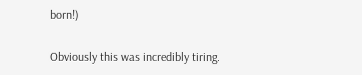born!)

Obviously this was incredibly tiring.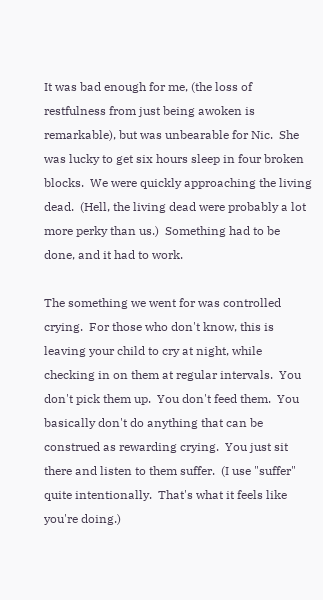It was bad enough for me, (the loss of restfulness from just being awoken is remarkable), but was unbearable for Nic.  She was lucky to get six hours sleep in four broken blocks.  We were quickly approaching the living dead.  (Hell, the living dead were probably a lot more perky than us.)  Something had to be done, and it had to work.

The something we went for was controlled crying.  For those who don't know, this is leaving your child to cry at night, while checking in on them at regular intervals.  You don't pick them up.  You don't feed them.  You basically don't do anything that can be construed as rewarding crying.  You just sit there and listen to them suffer.  (I use "suffer" quite intentionally.  That's what it feels like you're doing.)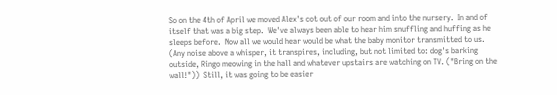So on the 4th of April we moved Alex's cot out of our room and into the nursery.  In and of itself that was a big step.  We've always been able to hear him snuffling and huffing as he sleeps before.  Now all we would hear would be what the baby monitor transmitted to us.  (Any noise above a whisper, it transpires, including, but not limited to: dog's barking outside, Ringo meowing in the hall and whatever upstairs are watching on TV. ("Bring on the wall!"))  Still, it was going to be easier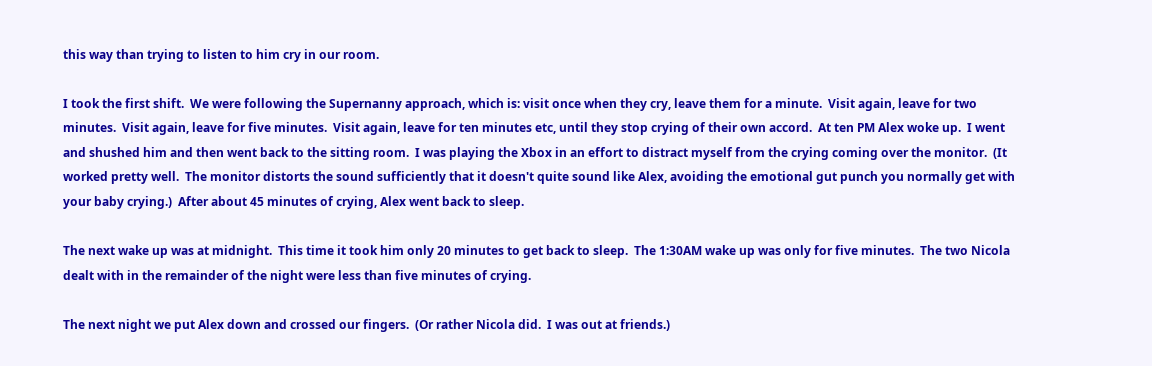this way than trying to listen to him cry in our room.

I took the first shift.  We were following the Supernanny approach, which is: visit once when they cry, leave them for a minute.  Visit again, leave for two minutes.  Visit again, leave for five minutes.  Visit again, leave for ten minutes etc, until they stop crying of their own accord.  At ten PM Alex woke up.  I went and shushed him and then went back to the sitting room.  I was playing the Xbox in an effort to distract myself from the crying coming over the monitor.  (It worked pretty well.  The monitor distorts the sound sufficiently that it doesn't quite sound like Alex, avoiding the emotional gut punch you normally get with your baby crying.)  After about 45 minutes of crying, Alex went back to sleep.

The next wake up was at midnight.  This time it took him only 20 minutes to get back to sleep.  The 1:30AM wake up was only for five minutes.  The two Nicola dealt with in the remainder of the night were less than five minutes of crying.

The next night we put Alex down and crossed our fingers.  (Or rather Nicola did.  I was out at friends.)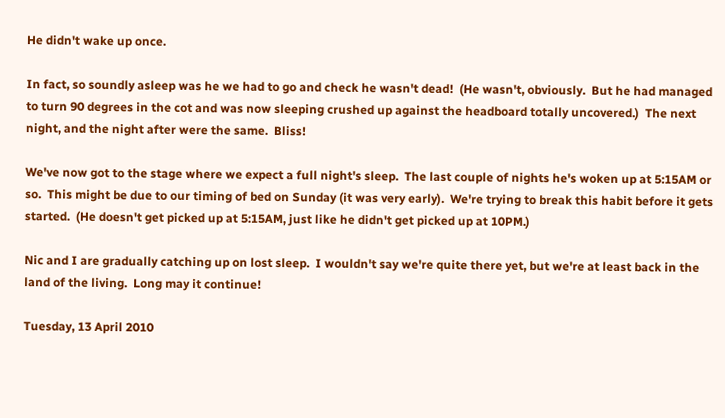He didn't wake up once.

In fact, so soundly asleep was he we had to go and check he wasn't dead!  (He wasn't, obviously.  But he had managed to turn 90 degrees in the cot and was now sleeping crushed up against the headboard totally uncovered.)  The next night, and the night after were the same.  Bliss!

We've now got to the stage where we expect a full night's sleep.  The last couple of nights he's woken up at 5:15AM or so.  This might be due to our timing of bed on Sunday (it was very early).  We're trying to break this habit before it gets started.  (He doesn't get picked up at 5:15AM, just like he didn't get picked up at 10PM.)

Nic and I are gradually catching up on lost sleep.  I wouldn't say we're quite there yet, but we're at least back in the land of the living.  Long may it continue!

Tuesday, 13 April 2010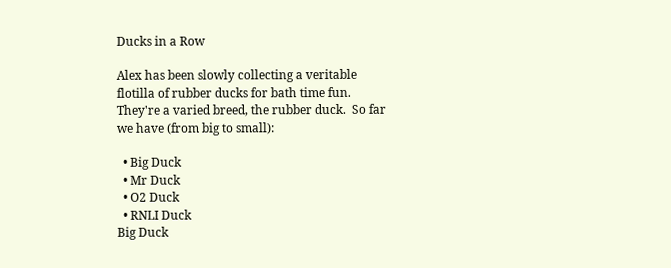Ducks in a Row

Alex has been slowly collecting a veritable flotilla of rubber ducks for bath time fun.  They're a varied breed, the rubber duck.  So far we have (from big to small):

  • Big Duck
  • Mr Duck
  • O2 Duck
  • RNLI Duck
Big Duck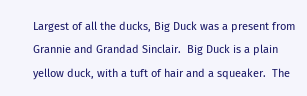Largest of all the ducks, Big Duck was a present from Grannie and Grandad Sinclair.  Big Duck is a plain yellow duck, with a tuft of hair and a squeaker.  The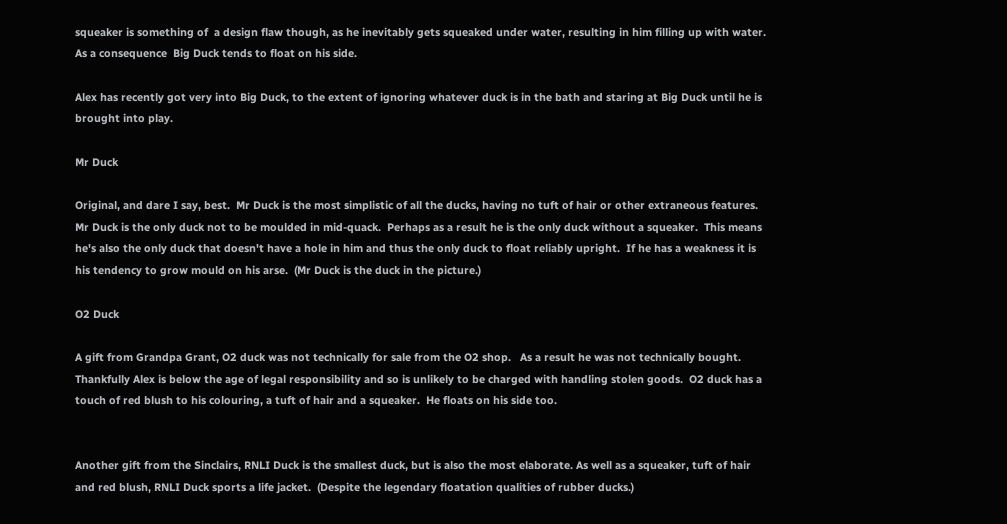squeaker is something of  a design flaw though, as he inevitably gets squeaked under water, resulting in him filling up with water.  As a consequence  Big Duck tends to float on his side.

Alex has recently got very into Big Duck, to the extent of ignoring whatever duck is in the bath and staring at Big Duck until he is brought into play.

Mr Duck

Original, and dare I say, best.  Mr Duck is the most simplistic of all the ducks, having no tuft of hair or other extraneous features. Mr Duck is the only duck not to be moulded in mid-quack.  Perhaps as a result he is the only duck without a squeaker.  This means he's also the only duck that doesn't have a hole in him and thus the only duck to float reliably upright.  If he has a weakness it is his tendency to grow mould on his arse.  (Mr Duck is the duck in the picture.)

O2 Duck

A gift from Grandpa Grant, O2 duck was not technically for sale from the O2 shop.   As a result he was not technically bought.  Thankfully Alex is below the age of legal responsibility and so is unlikely to be charged with handling stolen goods.  O2 duck has a touch of red blush to his colouring, a tuft of hair and a squeaker.  He floats on his side too.


Another gift from the Sinclairs, RNLI Duck is the smallest duck, but is also the most elaborate. As well as a squeaker, tuft of hair and red blush, RNLI Duck sports a life jacket.  (Despite the legendary floatation qualities of rubber ducks.)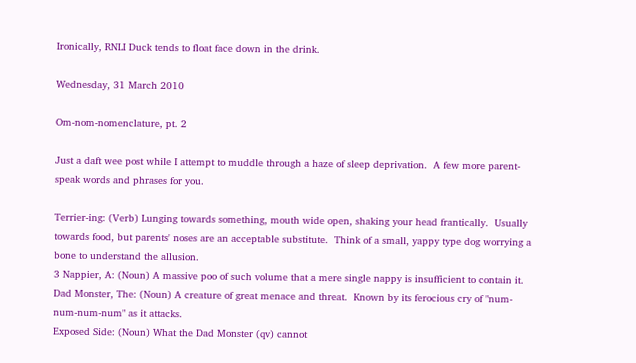Ironically, RNLI Duck tends to float face down in the drink.

Wednesday, 31 March 2010

Om-nom-nomenclature, pt. 2

Just a daft wee post while I attempt to muddle through a haze of sleep deprivation.  A few more parent-speak words and phrases for you.

Terrier-ing: (Verb) Lunging towards something, mouth wide open, shaking your head frantically.  Usually towards food, but parents' noses are an acceptable substitute.  Think of a small, yappy type dog worrying a bone to understand the allusion.
3 Nappier, A: (Noun) A massive poo of such volume that a mere single nappy is insufficient to contain it.
Dad Monster, The: (Noun) A creature of great menace and threat.  Known by its ferocious cry of "num-num-num-num" as it attacks.
Exposed Side: (Noun) What the Dad Monster (qv) cannot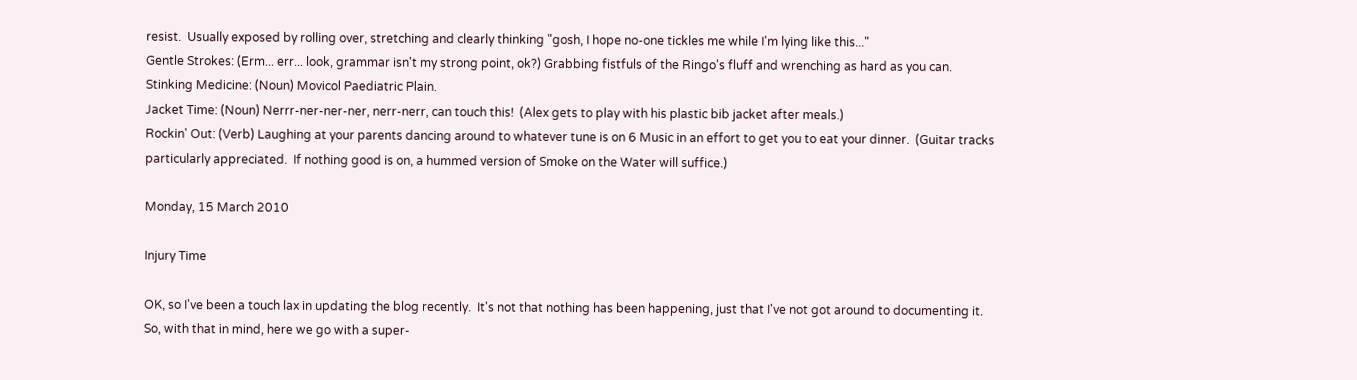resist.  Usually exposed by rolling over, stretching and clearly thinking "gosh, I hope no-one tickles me while I'm lying like this..."
Gentle Strokes: (Erm... err... look, grammar isn't my strong point, ok?) Grabbing fistfuls of the Ringo's fluff and wrenching as hard as you can.
Stinking Medicine: (Noun) Movicol Paediatric Plain.
Jacket Time: (Noun) Nerrr-ner-ner-ner, nerr-nerr, can touch this!  (Alex gets to play with his plastic bib jacket after meals.)
Rockin' Out: (Verb) Laughing at your parents dancing around to whatever tune is on 6 Music in an effort to get you to eat your dinner.  (Guitar tracks particularly appreciated.  If nothing good is on, a hummed version of Smoke on the Water will suffice.)

Monday, 15 March 2010

Injury Time

OK, so I've been a touch lax in updating the blog recently.  It's not that nothing has been happening, just that I've not got around to documenting it.  So, with that in mind, here we go with a super-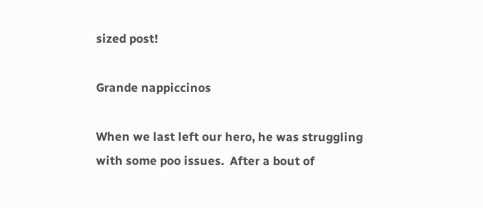sized post!

Grande nappiccinos

When we last left our hero, he was struggling with some poo issues.  After a bout of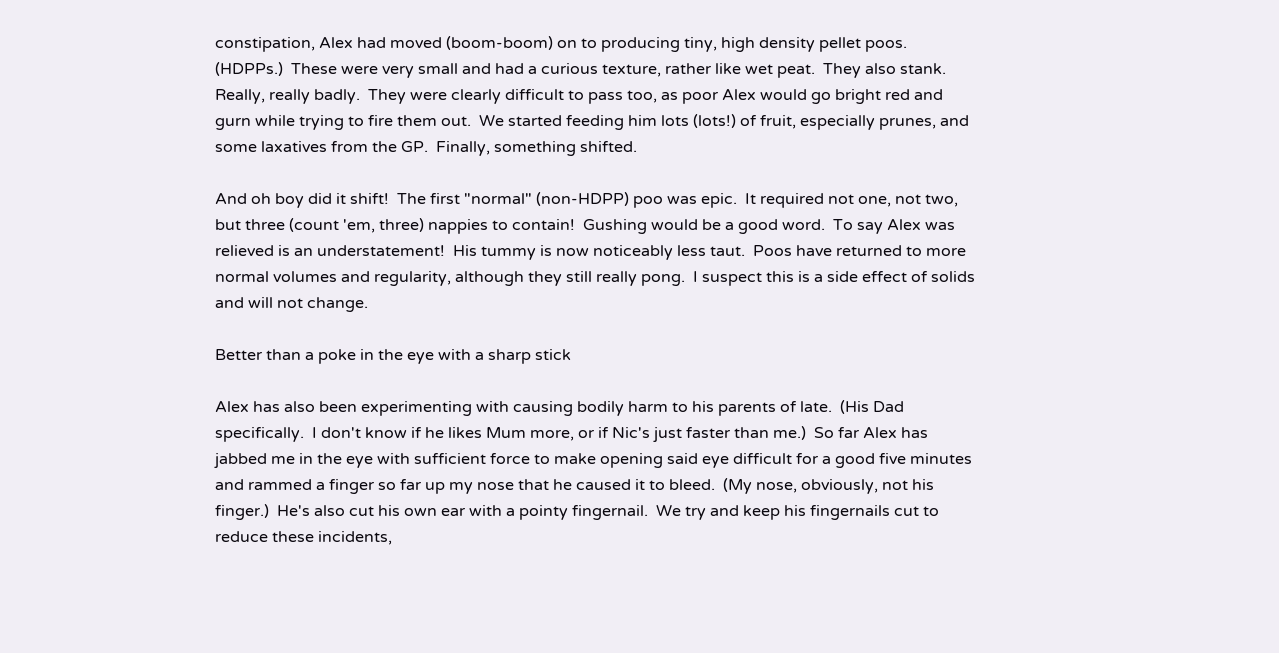constipation, Alex had moved (boom-boom) on to producing tiny, high density pellet poos.  (HDPPs.)  These were very small and had a curious texture, rather like wet peat.  They also stank.  Really, really badly.  They were clearly difficult to pass too, as poor Alex would go bright red and gurn while trying to fire them out.  We started feeding him lots (lots!) of fruit, especially prunes, and some laxatives from the GP.  Finally, something shifted.

And oh boy did it shift!  The first "normal" (non-HDPP) poo was epic.  It required not one, not two, but three (count 'em, three) nappies to contain!  Gushing would be a good word.  To say Alex was relieved is an understatement!  His tummy is now noticeably less taut.  Poos have returned to more normal volumes and regularity, although they still really pong.  I suspect this is a side effect of solids and will not change.

Better than a poke in the eye with a sharp stick

Alex has also been experimenting with causing bodily harm to his parents of late.  (His Dad specifically.  I don't know if he likes Mum more, or if Nic's just faster than me.)  So far Alex has jabbed me in the eye with sufficient force to make opening said eye difficult for a good five minutes and rammed a finger so far up my nose that he caused it to bleed.  (My nose, obviously, not his finger.)  He's also cut his own ear with a pointy fingernail.  We try and keep his fingernails cut to reduce these incidents,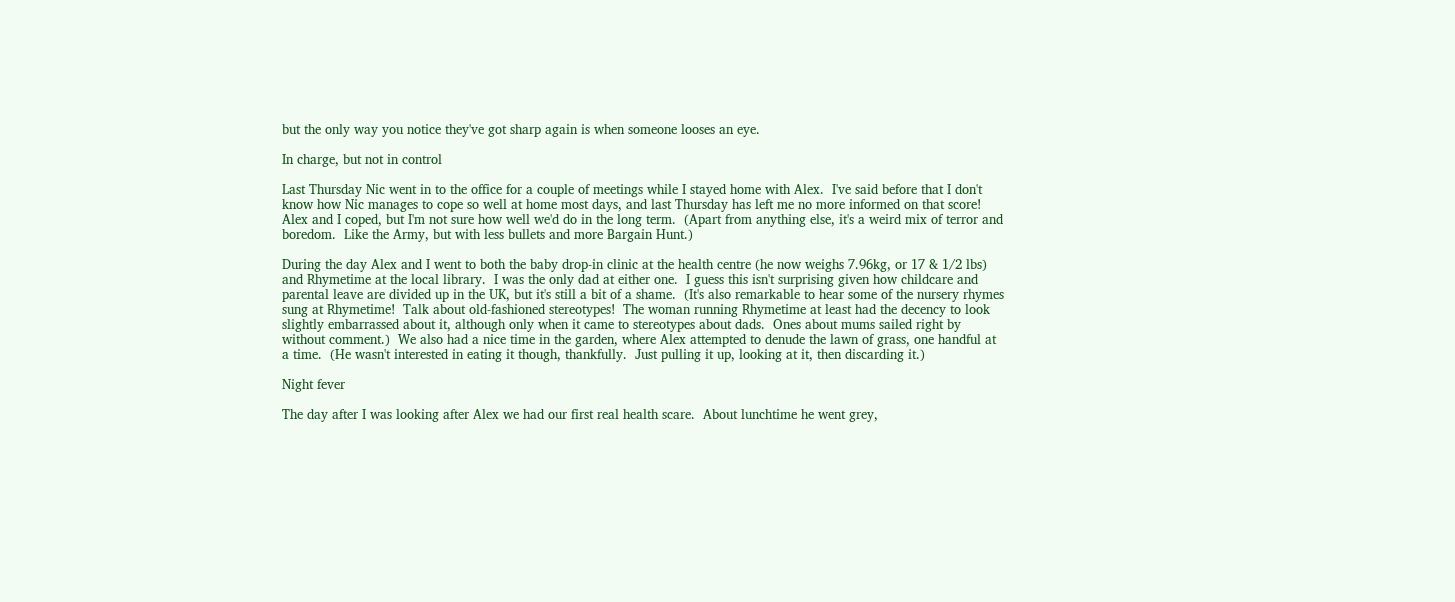but the only way you notice they've got sharp again is when someone looses an eye.

In charge, but not in control

Last Thursday Nic went in to the office for a couple of meetings while I stayed home with Alex.  I've said before that I don't know how Nic manages to cope so well at home most days, and last Thursday has left me no more informed on that score!  Alex and I coped, but I'm not sure how well we'd do in the long term.  (Apart from anything else, it's a weird mix of terror and boredom.  Like the Army, but with less bullets and more Bargain Hunt.)

During the day Alex and I went to both the baby drop-in clinic at the health centre (he now weighs 7.96kg, or 17 & 1/2 lbs) and Rhymetime at the local library.  I was the only dad at either one.  I guess this isn't surprising given how childcare and parental leave are divided up in the UK, but it's still a bit of a shame.  (It's also remarkable to hear some of the nursery rhymes sung at Rhymetime!  Talk about old-fashioned stereotypes!  The woman running Rhymetime at least had the decency to look slightly embarrassed about it, although only when it came to stereotypes about dads.  Ones about mums sailed right by without comment.)  We also had a nice time in the garden, where Alex attempted to denude the lawn of grass, one handful at a time.  (He wasn't interested in eating it though, thankfully.  Just pulling it up, looking at it, then discarding it.)

Night fever

The day after I was looking after Alex we had our first real health scare.  About lunchtime he went grey,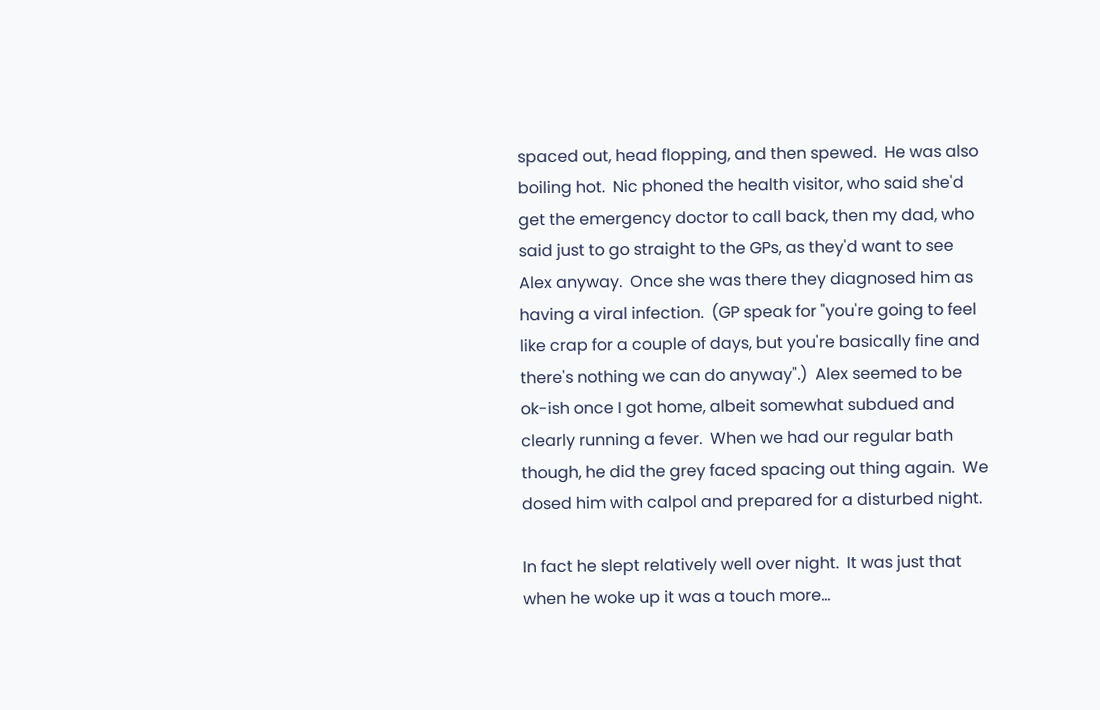spaced out, head flopping, and then spewed.  He was also boiling hot.  Nic phoned the health visitor, who said she'd get the emergency doctor to call back, then my dad, who said just to go straight to the GPs, as they'd want to see Alex anyway.  Once she was there they diagnosed him as having a viral infection.  (GP speak for "you're going to feel like crap for a couple of days, but you're basically fine and there's nothing we can do anyway".)  Alex seemed to be ok-ish once I got home, albeit somewhat subdued and clearly running a fever.  When we had our regular bath though, he did the grey faced spacing out thing again.  We dosed him with calpol and prepared for a disturbed night.

In fact he slept relatively well over night.  It was just that when he woke up it was a touch more...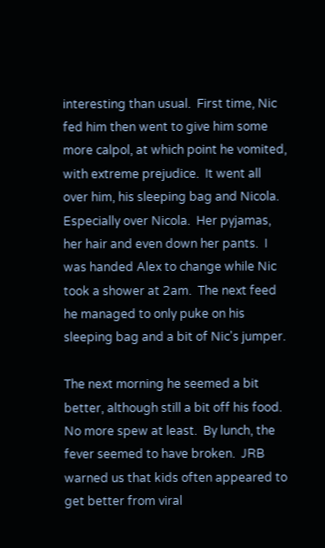interesting than usual.  First time, Nic fed him then went to give him some more calpol, at which point he vomited, with extreme prejudice.  It went all over him, his sleeping bag and Nicola.  Especially over Nicola.  Her pyjamas, her hair and even down her pants.  I was handed Alex to change while Nic took a shower at 2am.  The next feed he managed to only puke on his sleeping bag and a bit of Nic's jumper.

The next morning he seemed a bit better, although still a bit off his food.  No more spew at least.  By lunch, the fever seemed to have broken.  JRB warned us that kids often appeared to get better from viral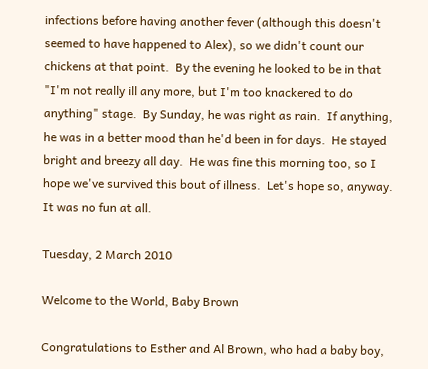infections before having another fever (although this doesn't seemed to have happened to Alex), so we didn't count our chickens at that point.  By the evening he looked to be in that "I'm not really ill any more, but I'm too knackered to do anything" stage.  By Sunday, he was right as rain.  If anything, he was in a better mood than he'd been in for days.  He stayed bright and breezy all day.  He was fine this morning too, so I hope we've survived this bout of illness.  Let's hope so, anyway.  It was no fun at all.

Tuesday, 2 March 2010

Welcome to the World, Baby Brown

Congratulations to Esther and Al Brown, who had a baby boy,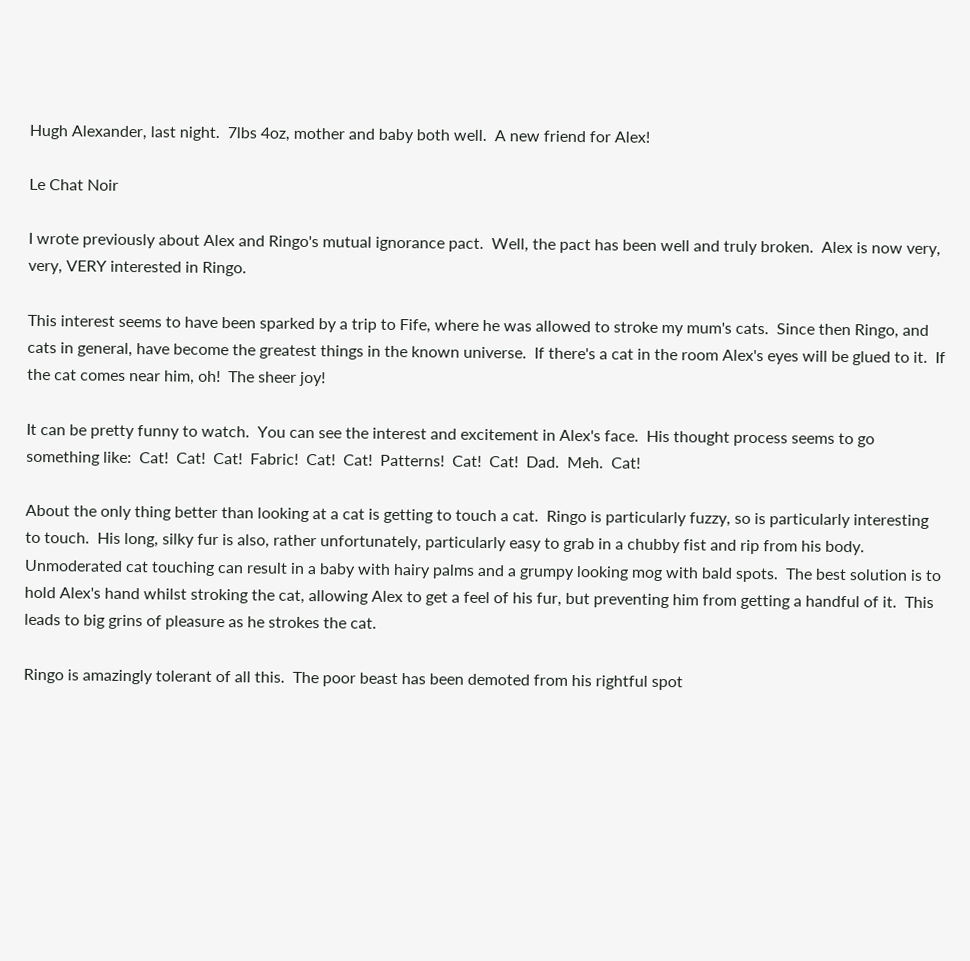Hugh Alexander, last night.  7lbs 4oz, mother and baby both well.  A new friend for Alex!

Le Chat Noir

I wrote previously about Alex and Ringo's mutual ignorance pact.  Well, the pact has been well and truly broken.  Alex is now very, very, VERY interested in Ringo.

This interest seems to have been sparked by a trip to Fife, where he was allowed to stroke my mum's cats.  Since then Ringo, and cats in general, have become the greatest things in the known universe.  If there's a cat in the room Alex's eyes will be glued to it.  If the cat comes near him, oh!  The sheer joy!

It can be pretty funny to watch.  You can see the interest and excitement in Alex's face.  His thought process seems to go something like:  Cat!  Cat!  Cat!  Fabric!  Cat!  Cat!  Patterns!  Cat!  Cat!  Dad.  Meh.  Cat!

About the only thing better than looking at a cat is getting to touch a cat.  Ringo is particularly fuzzy, so is particularly interesting to touch.  His long, silky fur is also, rather unfortunately, particularly easy to grab in a chubby fist and rip from his body.  Unmoderated cat touching can result in a baby with hairy palms and a grumpy looking mog with bald spots.  The best solution is to hold Alex's hand whilst stroking the cat, allowing Alex to get a feel of his fur, but preventing him from getting a handful of it.  This leads to big grins of pleasure as he strokes the cat.

Ringo is amazingly tolerant of all this.  The poor beast has been demoted from his rightful spot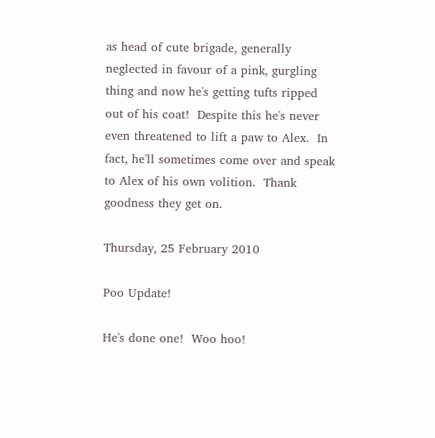as head of cute brigade, generally neglected in favour of a pink, gurgling thing and now he's getting tufts ripped out of his coat!  Despite this he's never even threatened to lift a paw to Alex.  In fact, he'll sometimes come over and speak to Alex of his own volition.  Thank goodness they get on.

Thursday, 25 February 2010

Poo Update!

He's done one!  Woo hoo!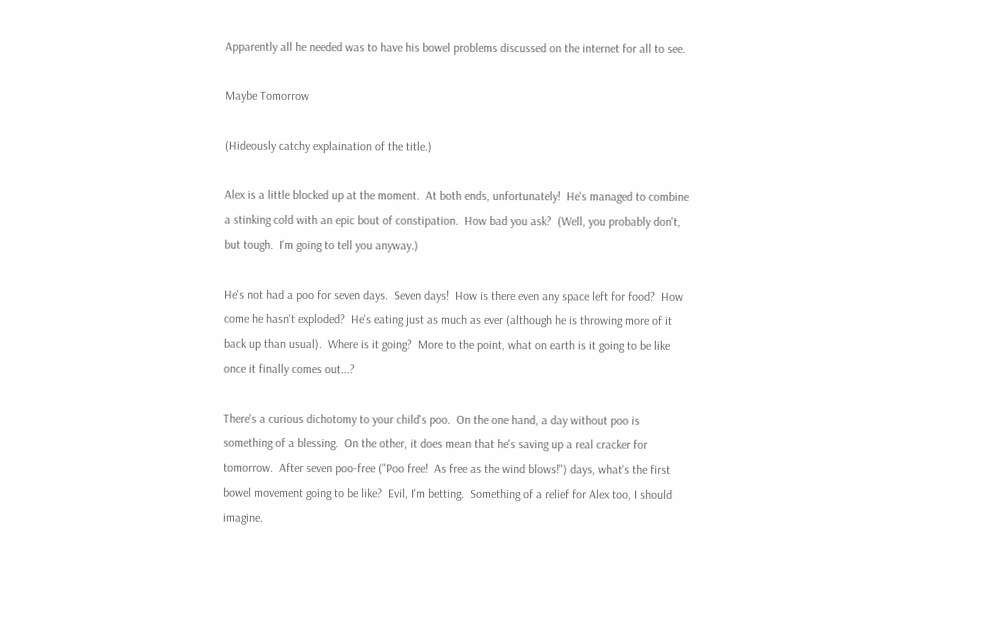Apparently all he needed was to have his bowel problems discussed on the internet for all to see.

Maybe Tomorrow

(Hideously catchy explaination of the title.)

Alex is a little blocked up at the moment.  At both ends, unfortunately!  He's managed to combine a stinking cold with an epic bout of constipation.  How bad you ask?  (Well, you probably don't, but tough.  I'm going to tell you anyway.)

He's not had a poo for seven days.  Seven days!  How is there even any space left for food?  How come he hasn't exploded?  He's eating just as much as ever (although he is throwing more of it back up than usual).  Where is it going?  More to the point, what on earth is it going to be like once it finally comes out...?

There's a curious dichotomy to your child's poo.  On the one hand, a day without poo is something of a blessing.  On the other, it does mean that he's saving up a real cracker for tomorrow.  After seven poo-free ("Poo free!  As free as the wind blows!") days, what's the first bowel movement going to be like?  Evil, I'm betting.  Something of a relief for Alex too, I should imagine.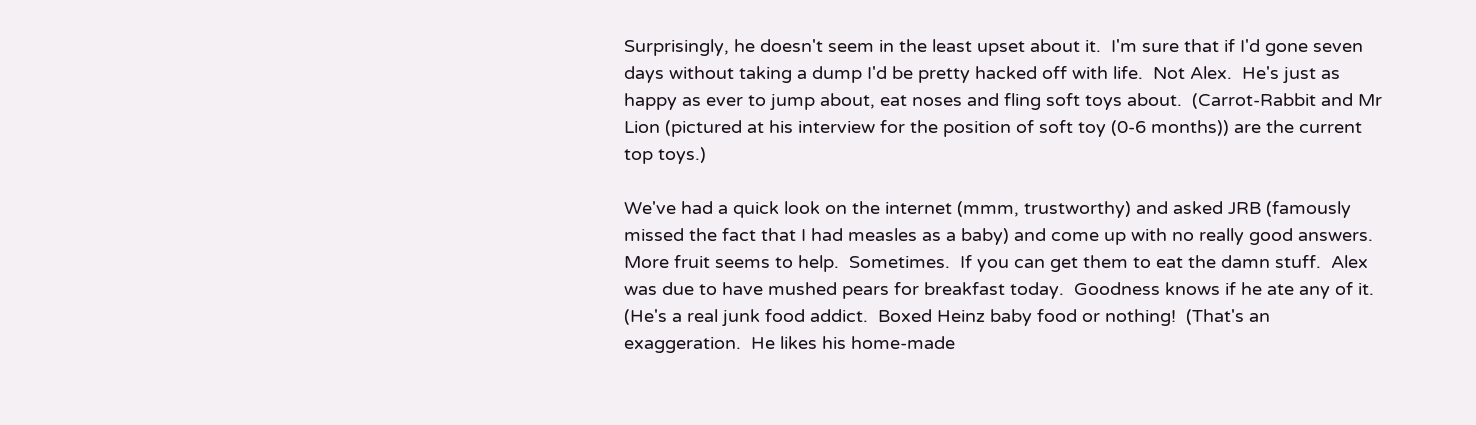Surprisingly, he doesn't seem in the least upset about it.  I'm sure that if I'd gone seven days without taking a dump I'd be pretty hacked off with life.  Not Alex.  He's just as happy as ever to jump about, eat noses and fling soft toys about.  (Carrot-Rabbit and Mr Lion (pictured at his interview for the position of soft toy (0-6 months)) are the current top toys.)

We've had a quick look on the internet (mmm, trustworthy) and asked JRB (famously missed the fact that I had measles as a baby) and come up with no really good answers.  More fruit seems to help.  Sometimes.  If you can get them to eat the damn stuff.  Alex was due to have mushed pears for breakfast today.  Goodness knows if he ate any of it.  (He's a real junk food addict.  Boxed Heinz baby food or nothing!  (That's an exaggeration.  He likes his home-made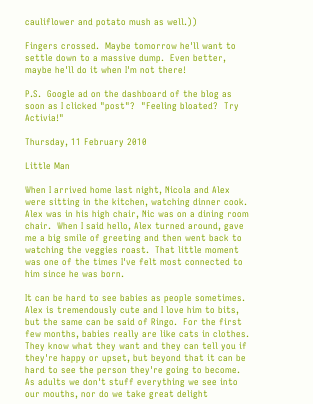cauliflower and potato mush as well.))

Fingers crossed.  Maybe tomorrow he'll want to settle down to a massive dump.  Even better, maybe he'll do it when I'm not there!

P.S.  Google ad on the dashboard of the blog as soon as I clicked "post"?  "Feeling bloated?  Try Activia!"

Thursday, 11 February 2010

Little Man

When I arrived home last night, Nicola and Alex were sitting in the kitchen, watching dinner cook.  Alex was in his high chair, Nic was on a dining room chair.  When I said hello, Alex turned around, gave me a big smile of greeting and then went back to watching the veggies roast.  That little moment was one of the times I've felt most connected to him since he was born.

It can be hard to see babies as people sometimes.  Alex is tremendously cute and I love him to bits, but the same can be said of Ringo.  For the first few months, babies really are like cats in clothes.  They know what they want and they can tell you if they're happy or upset, but beyond that it can be hard to see the person they're going to become.  As adults we don't stuff everything we see into our mouths, nor do we take great delight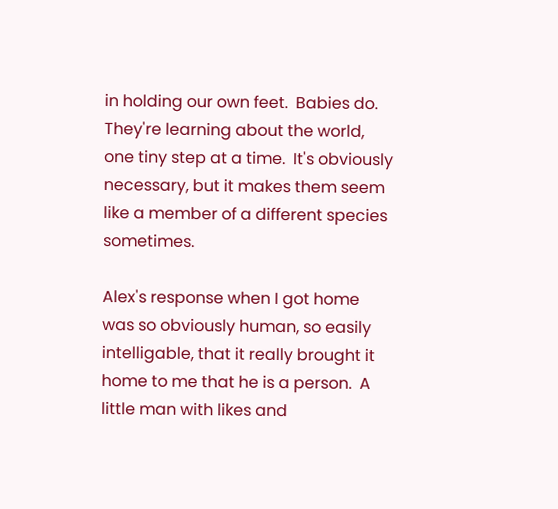in holding our own feet.  Babies do.  They're learning about the world, one tiny step at a time.  It's obviously necessary, but it makes them seem like a member of a different species sometimes.

Alex's response when I got home was so obviously human, so easily intelligable, that it really brought it home to me that he is a person.  A little man with likes and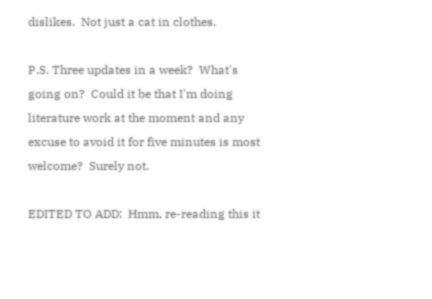dislikes.  Not just a cat in clothes.

P.S. Three updates in a week?  What's going on?  Could it be that I'm doing literature work at the moment and any excuse to avoid it for five minutes is most welcome?  Surely not.

EDITED TO ADD:  Hmm, re-reading this it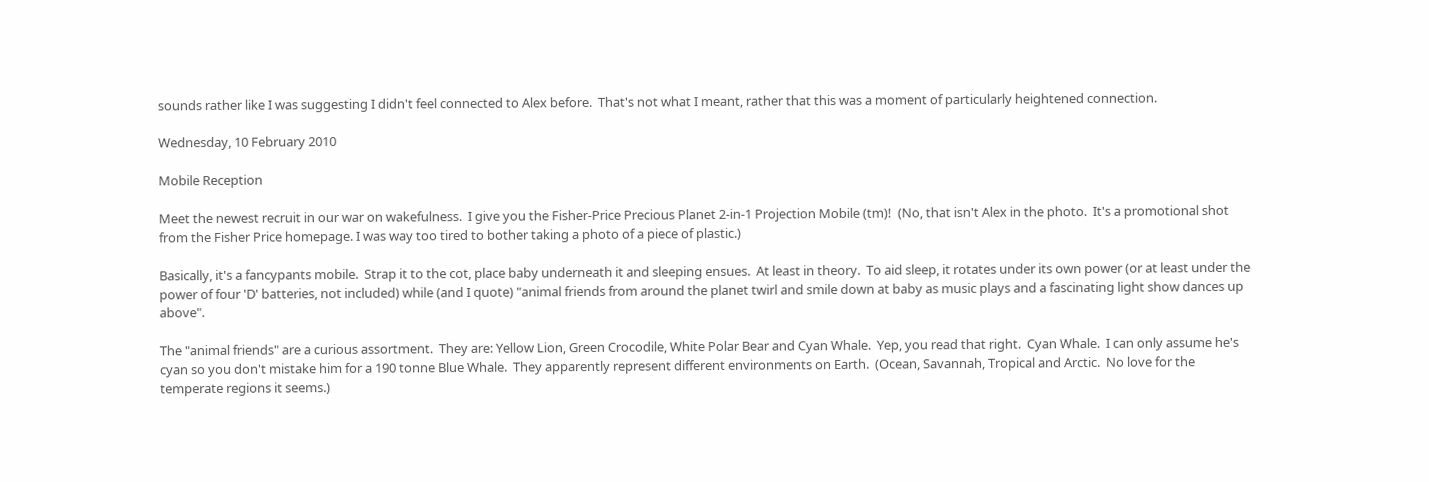sounds rather like I was suggesting I didn't feel connected to Alex before.  That's not what I meant, rather that this was a moment of particularly heightened connection.

Wednesday, 10 February 2010

Mobile Reception

Meet the newest recruit in our war on wakefulness.  I give you the Fisher-Price Precious Planet 2-in-1 Projection Mobile (tm)!  (No, that isn't Alex in the photo.  It's a promotional shot from the Fisher Price homepage. I was way too tired to bother taking a photo of a piece of plastic.)

Basically, it's a fancypants mobile.  Strap it to the cot, place baby underneath it and sleeping ensues.  At least in theory.  To aid sleep, it rotates under its own power (or at least under the power of four 'D' batteries, not included) while (and I quote) "animal friends from around the planet twirl and smile down at baby as music plays and a fascinating light show dances up above".

The "animal friends" are a curious assortment.  They are: Yellow Lion, Green Crocodile, White Polar Bear and Cyan Whale.  Yep, you read that right.  Cyan Whale.  I can only assume he's cyan so you don't mistake him for a 190 tonne Blue Whale.  They apparently represent different environments on Earth.  (Ocean, Savannah, Tropical and Arctic.  No love for the temperate regions it seems.)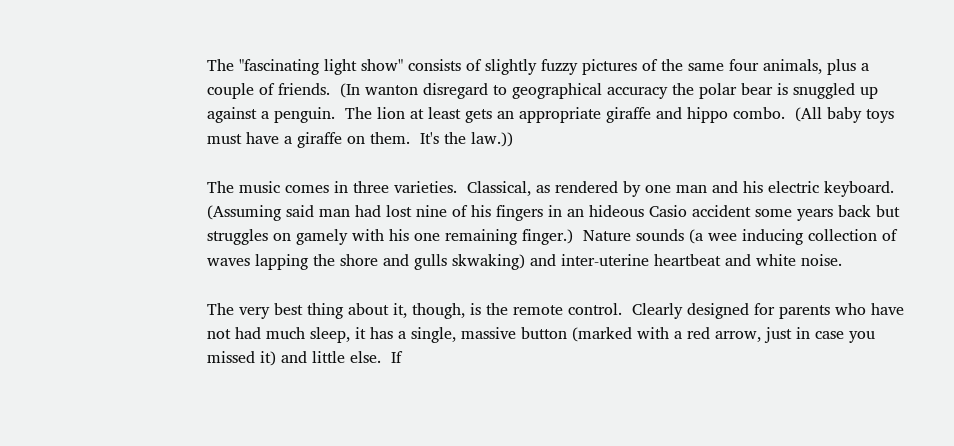The "fascinating light show" consists of slightly fuzzy pictures of the same four animals, plus a couple of friends.  (In wanton disregard to geographical accuracy the polar bear is snuggled up against a penguin.  The lion at least gets an appropriate giraffe and hippo combo.  (All baby toys must have a giraffe on them.  It's the law.))

The music comes in three varieties.  Classical, as rendered by one man and his electric keyboard.  (Assuming said man had lost nine of his fingers in an hideous Casio accident some years back but struggles on gamely with his one remaining finger.)  Nature sounds (a wee inducing collection of waves lapping the shore and gulls skwaking) and inter-uterine heartbeat and white noise.

The very best thing about it, though, is the remote control.  Clearly designed for parents who have not had much sleep, it has a single, massive button (marked with a red arrow, just in case you missed it) and little else.  If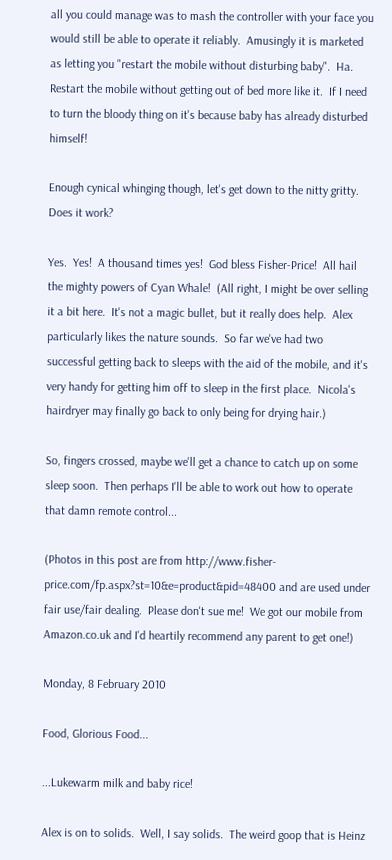all you could manage was to mash the controller with your face you would still be able to operate it reliably.  Amusingly it is marketed as letting you "restart the mobile without disturbing baby".  Ha.  Restart the mobile without getting out of bed more like it.  If I need to turn the bloody thing on it's because baby has already disturbed himself!

Enough cynical whinging though, let's get down to the nitty gritty.  Does it work?

Yes.  Yes!  A thousand times yes!  God bless Fisher-Price!  All hail the mighty powers of Cyan Whale!  (All right, I might be over selling it a bit here.  It's not a magic bullet, but it really does help.  Alex particularly likes the nature sounds.  So far we've had two successful getting back to sleeps with the aid of the mobile, and it's very handy for getting him off to sleep in the first place.  Nicola's hairdryer may finally go back to only being for drying hair.)

So, fingers crossed, maybe we'll get a chance to catch up on some sleep soon.  Then perhaps I'll be able to work out how to operate that damn remote control...

(Photos in this post are from http://www.fisher-price.com/fp.aspx?st=10&e=product&pid=48400 and are used under fair use/fair dealing.  Please don't sue me!  We got our mobile from Amazon.co.uk and I'd heartily recommend any parent to get one!)

Monday, 8 February 2010

Food, Glorious Food...

...Lukewarm milk and baby rice!

Alex is on to solids.  Well, I say solids.  The weird goop that is Heinz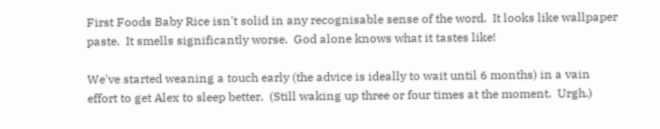First Foods Baby Rice isn't solid in any recognisable sense of the word.  It looks like wallpaper paste.  It smells significantly worse.  God alone knows what it tastes like!

We've started weaning a touch early (the advice is ideally to wait until 6 months) in a vain effort to get Alex to sleep better.  (Still waking up three or four times at the moment.  Urgh.)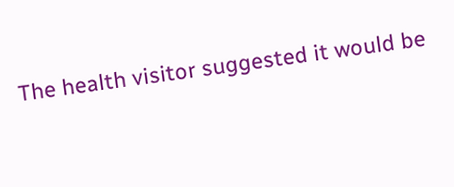The health visitor suggested it would be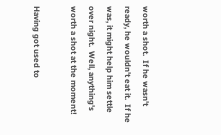worth a shot.  If he wasn't ready, he wouldn't eat it.  If he was, it might help him settle over night.  Well, anything's worth a shot at the moment!

Having got used to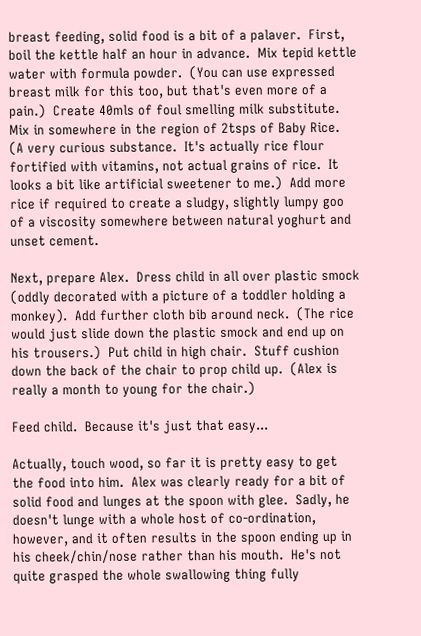breast feeding, solid food is a bit of a palaver.  First, boil the kettle half an hour in advance.  Mix tepid kettle water with formula powder.  (You can use expressed breast milk for this too, but that's even more of a pain.)  Create 40mls of foul smelling milk substitute.  Mix in somewhere in the region of 2tsps of Baby Rice.  (A very curious substance.  It's actually rice flour fortified with vitamins, not actual grains of rice.  It looks a bit like artificial sweetener to me.)  Add more rice if required to create a sludgy, slightly lumpy goo of a viscosity somewhere between natural yoghurt and unset cement.

Next, prepare Alex.  Dress child in all over plastic smock (oddly decorated with a picture of a toddler holding a monkey).  Add further cloth bib around neck.  (The rice would just slide down the plastic smock and end up on his trousers.)  Put child in high chair.  Stuff cushion down the back of the chair to prop child up.  (Alex is really a month to young for the chair.)

Feed child.  Because it's just that easy...

Actually, touch wood, so far it is pretty easy to get the food into him.  Alex was clearly ready for a bit of solid food and lunges at the spoon with glee.  Sadly, he doesn't lunge with a whole host of co-ordination, however, and it often results in the spoon ending up in his cheek/chin/nose rather than his mouth.  He's not quite grasped the whole swallowing thing fully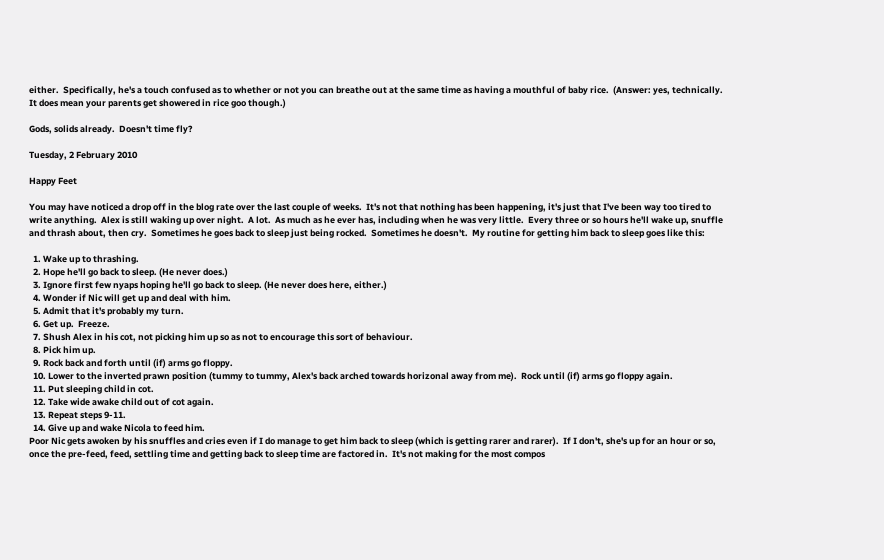either.  Specifically, he's a touch confused as to whether or not you can breathe out at the same time as having a mouthful of baby rice.  (Answer: yes, technically.  It does mean your parents get showered in rice goo though.)

Gods, solids already.  Doesn't time fly?

Tuesday, 2 February 2010

Happy Feet

You may have noticed a drop off in the blog rate over the last couple of weeks.  It's not that nothing has been happening, it's just that I've been way too tired to write anything.  Alex is still waking up over night.  A lot.  As much as he ever has, including when he was very little.  Every three or so hours he'll wake up, snuffle and thrash about, then cry.  Sometimes he goes back to sleep just being rocked.  Sometimes he doesn't.  My routine for getting him back to sleep goes like this:

  1. Wake up to thrashing.
  2. Hope he'll go back to sleep. (He never does.)
  3. Ignore first few nyaps hoping he'll go back to sleep. (He never does here, either.)
  4. Wonder if Nic will get up and deal with him.
  5. Admit that it's probably my turn.
  6. Get up.  Freeze.
  7. Shush Alex in his cot, not picking him up so as not to encourage this sort of behaviour.
  8. Pick him up.
  9. Rock back and forth until (if) arms go floppy.
  10. Lower to the inverted prawn position (tummy to tummy, Alex's back arched towards horizonal away from me).  Rock until (if) arms go floppy again.
  11. Put sleeping child in cot.
  12. Take wide awake child out of cot again.
  13. Repeat steps 9-11.
  14. Give up and wake Nicola to feed him.
Poor Nic gets awoken by his snuffles and cries even if I do manage to get him back to sleep (which is getting rarer and rarer).  If I don't, she's up for an hour or so, once the pre-feed, feed, settling time and getting back to sleep time are factored in.  It's not making for the most compos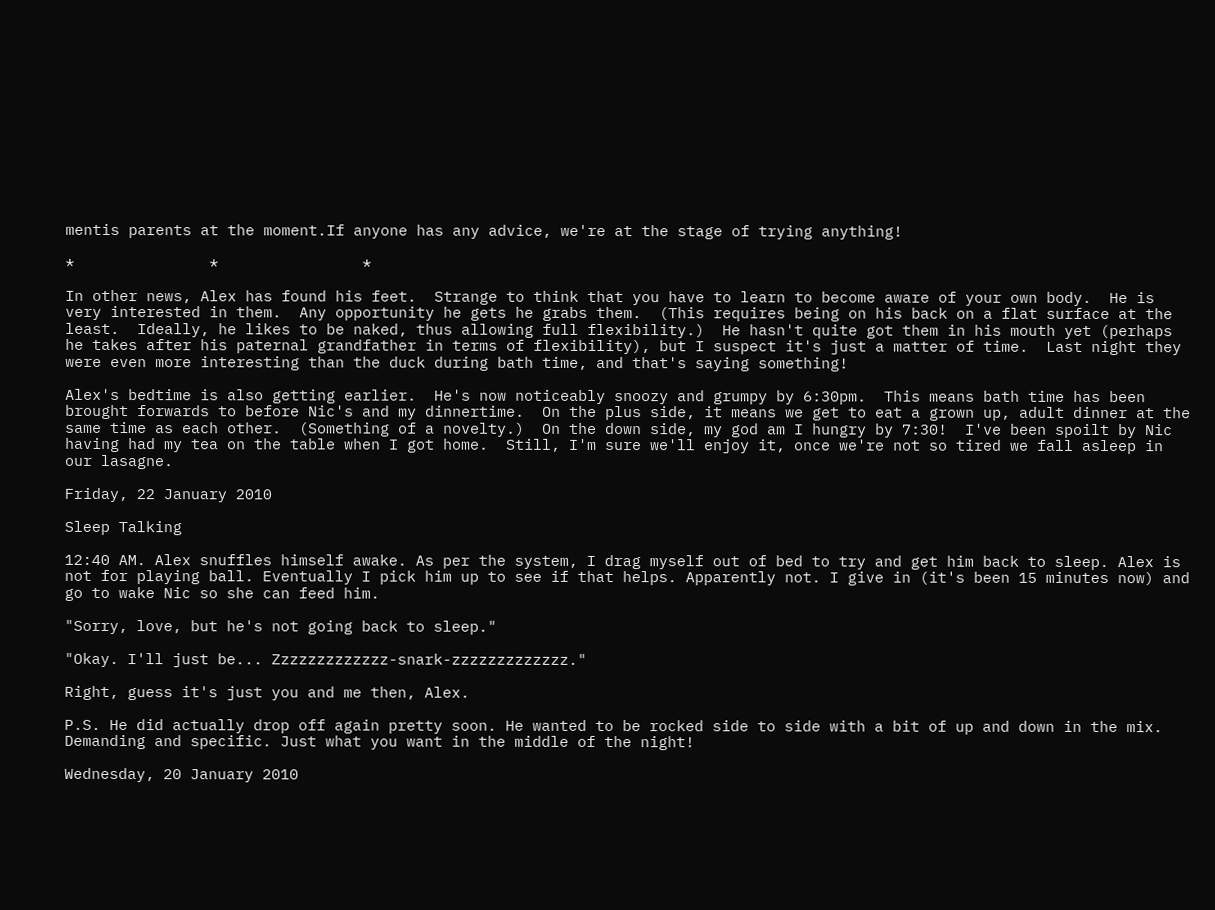mentis parents at the moment.If anyone has any advice, we're at the stage of trying anything!

*               *                *

In other news, Alex has found his feet.  Strange to think that you have to learn to become aware of your own body.  He is very interested in them.  Any opportunity he gets he grabs them.  (This requires being on his back on a flat surface at the least.  Ideally, he likes to be naked, thus allowing full flexibility.)  He hasn't quite got them in his mouth yet (perhaps he takes after his paternal grandfather in terms of flexibility), but I suspect it's just a matter of time.  Last night they were even more interesting than the duck during bath time, and that's saying something!

Alex's bedtime is also getting earlier.  He's now noticeably snoozy and grumpy by 6:30pm.  This means bath time has been brought forwards to before Nic's and my dinnertime.  On the plus side, it means we get to eat a grown up, adult dinner at the same time as each other.  (Something of a novelty.)  On the down side, my god am I hungry by 7:30!  I've been spoilt by Nic having had my tea on the table when I got home.  Still, I'm sure we'll enjoy it, once we're not so tired we fall asleep in our lasagne.

Friday, 22 January 2010

Sleep Talking

12:40 AM. Alex snuffles himself awake. As per the system, I drag myself out of bed to try and get him back to sleep. Alex is not for playing ball. Eventually I pick him up to see if that helps. Apparently not. I give in (it's been 15 minutes now) and go to wake Nic so she can feed him.

"Sorry, love, but he's not going back to sleep."

"Okay. I'll just be... Zzzzzzzzzzzzz-snark-zzzzzzzzzzzzz."

Right, guess it's just you and me then, Alex.

P.S. He did actually drop off again pretty soon. He wanted to be rocked side to side with a bit of up and down in the mix. Demanding and specific. Just what you want in the middle of the night!

Wednesday, 20 January 2010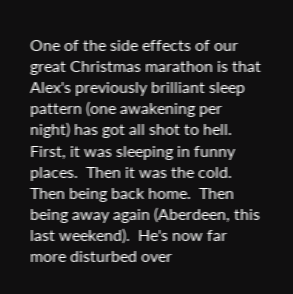One of the side effects of our great Christmas marathon is that Alex's previously brilliant sleep pattern (one awakening per night) has got all shot to hell.  First, it was sleeping in funny places.  Then it was the cold.  Then being back home.  Then being away again (Aberdeen, this last weekend).  He's now far more disturbed over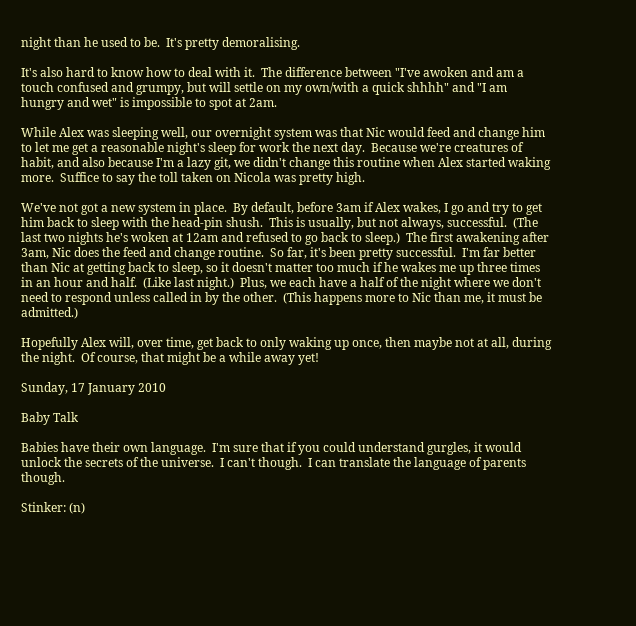night than he used to be.  It's pretty demoralising.

It's also hard to know how to deal with it.  The difference between "I've awoken and am a touch confused and grumpy, but will settle on my own/with a quick shhhh" and "I am hungry and wet" is impossible to spot at 2am.

While Alex was sleeping well, our overnight system was that Nic would feed and change him to let me get a reasonable night's sleep for work the next day.  Because we're creatures of habit, and also because I'm a lazy git, we didn't change this routine when Alex started waking more.  Suffice to say the toll taken on Nicola was pretty high.

We've not got a new system in place.  By default, before 3am if Alex wakes, I go and try to get him back to sleep with the head-pin shush.  This is usually, but not always, successful.  (The last two nights he's woken at 12am and refused to go back to sleep.)  The first awakening after 3am, Nic does the feed and change routine.  So far, it's been pretty successful.  I'm far better than Nic at getting back to sleep, so it doesn't matter too much if he wakes me up three times in an hour and half.  (Like last night.)  Plus, we each have a half of the night where we don't need to respond unless called in by the other.  (This happens more to Nic than me, it must be admitted.)

Hopefully Alex will, over time, get back to only waking up once, then maybe not at all, during the night.  Of course, that might be a while away yet!

Sunday, 17 January 2010

Baby Talk

Babies have their own language.  I'm sure that if you could understand gurgles, it would unlock the secrets of the universe.  I can't though.  I can translate the language of parents though.

Stinker: (n)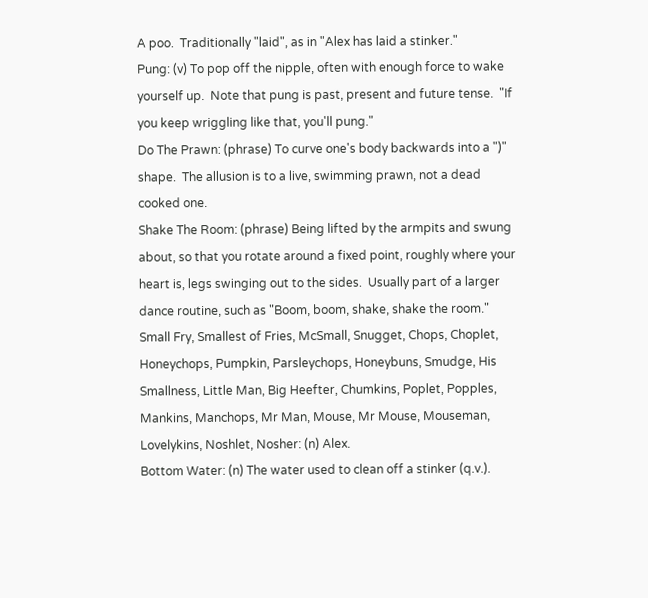A poo.  Traditionally "laid", as in "Alex has laid a stinker."
Pung: (v) To pop off the nipple, often with enough force to wake yourself up.  Note that pung is past, present and future tense.  "If you keep wriggling like that, you'll pung."
Do The Prawn: (phrase) To curve one's body backwards into a ")" shape.  The allusion is to a live, swimming prawn, not a dead cooked one.
Shake The Room: (phrase) Being lifted by the armpits and swung about, so that you rotate around a fixed point, roughly where your heart is, legs swinging out to the sides.  Usually part of a larger dance routine, such as "Boom, boom, shake, shake the room."
Small Fry, Smallest of Fries, McSmall, Snugget, Chops, Choplet, Honeychops, Pumpkin, Parsleychops, Honeybuns, Smudge, His Smallness, Little Man, Big Heefter, Chumkins, Poplet, Popples, Mankins, Manchops, Mr Man, Mouse, Mr Mouse, Mouseman, Lovelykins, Noshlet, Nosher: (n) Alex.
Bottom Water: (n) The water used to clean off a stinker (q.v.).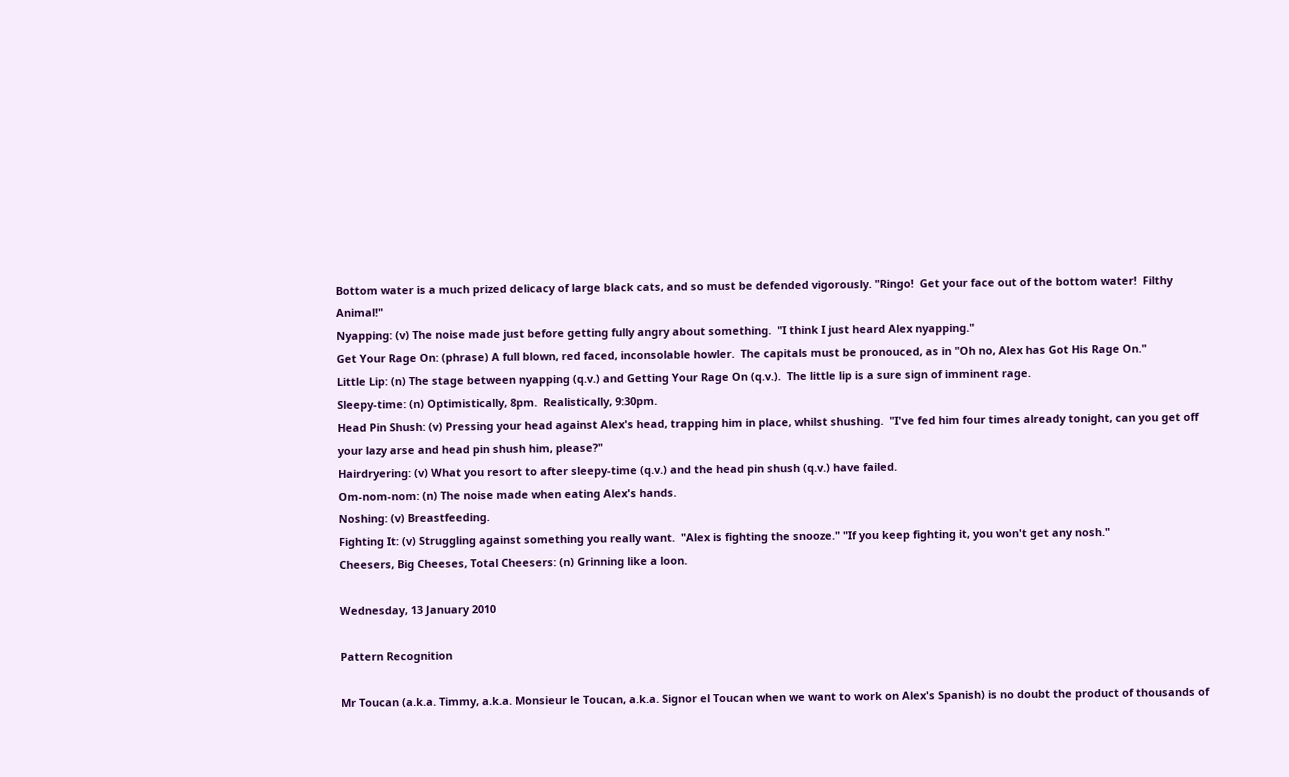Bottom water is a much prized delicacy of large black cats, and so must be defended vigorously. "Ringo!  Get your face out of the bottom water!  Filthy Animal!"
Nyapping: (v) The noise made just before getting fully angry about something.  "I think I just heard Alex nyapping."
Get Your Rage On: (phrase) A full blown, red faced, inconsolable howler.  The capitals must be pronouced, as in "Oh no, Alex has Got His Rage On."
Little Lip: (n) The stage between nyapping (q.v.) and Getting Your Rage On (q.v.).  The little lip is a sure sign of imminent rage.
Sleepy-time: (n) Optimistically, 8pm.  Realistically, 9:30pm.
Head Pin Shush: (v) Pressing your head against Alex's head, trapping him in place, whilst shushing.  "I've fed him four times already tonight, can you get off your lazy arse and head pin shush him, please?"
Hairdryering: (v) What you resort to after sleepy-time (q.v.) and the head pin shush (q.v.) have failed.
Om-nom-nom: (n) The noise made when eating Alex's hands.
Noshing: (v) Breastfeeding.
Fighting It: (v) Struggling against something you really want.  "Alex is fighting the snooze." "If you keep fighting it, you won't get any nosh."
Cheesers, Big Cheeses, Total Cheesers: (n) Grinning like a loon.

Wednesday, 13 January 2010

Pattern Recognition

Mr Toucan (a.k.a. Timmy, a.k.a. Monsieur le Toucan, a.k.a. Signor el Toucan when we want to work on Alex's Spanish) is no doubt the product of thousands of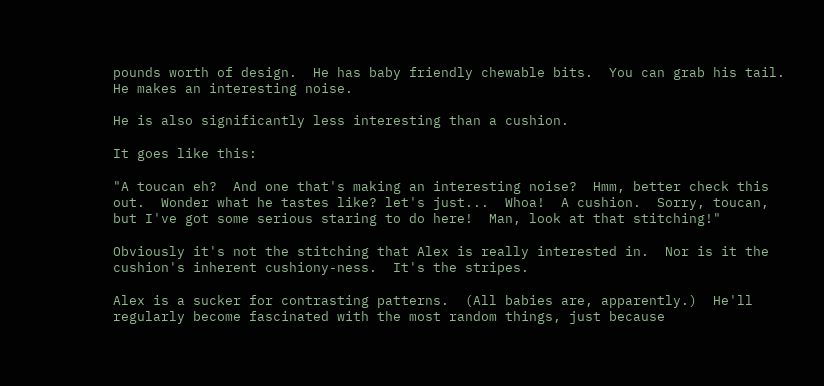pounds worth of design.  He has baby friendly chewable bits.  You can grab his tail.  He makes an interesting noise.

He is also significantly less interesting than a cushion.

It goes like this:

"A toucan eh?  And one that's making an interesting noise?  Hmm, better check this out.  Wonder what he tastes like? let's just...  Whoa!  A cushion.  Sorry, toucan, but I've got some serious staring to do here!  Man, look at that stitching!"

Obviously it's not the stitching that Alex is really interested in.  Nor is it the cushion's inherent cushiony-ness.  It's the stripes.

Alex is a sucker for contrasting patterns.  (All babies are, apparently.)  He'll regularly become fascinated with the most random things, just because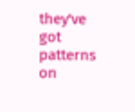they've got patterns on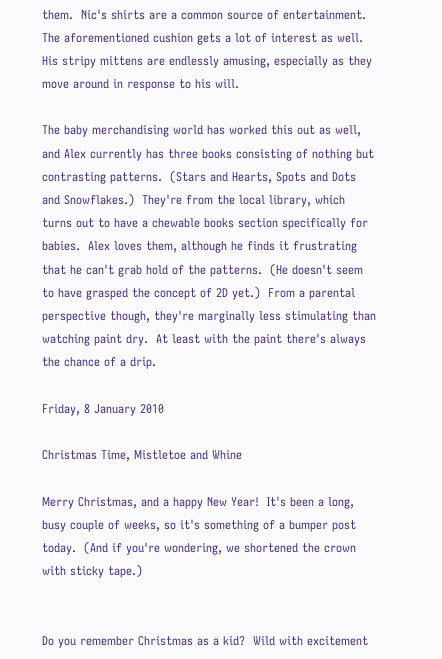them.  Nic's shirts are a common source of entertainment.  The aforementioned cushion gets a lot of interest as well.  His stripy mittens are endlessly amusing, especially as they move around in response to his will.

The baby merchandising world has worked this out as well, and Alex currently has three books consisting of nothing but contrasting patterns.  (Stars and Hearts, Spots and Dots and Snowflakes.)  They're from the local library, which turns out to have a chewable books section specifically for babies.  Alex loves them, although he finds it frustrating that he can't grab hold of the patterns.  (He doesn't seem to have grasped the concept of 2D yet.)  From a parental perspective though, they're marginally less stimulating than watching paint dry.  At least with the paint there's always the chance of a drip.

Friday, 8 January 2010

Christmas Time, Mistletoe and Whine

Merry Christmas, and a happy New Year!  It's been a long, busy couple of weeks, so it's something of a bumper post today.  (And if you're wondering, we shortened the crown with sticky tape.)


Do you remember Christmas as a kid?  Wild with excitement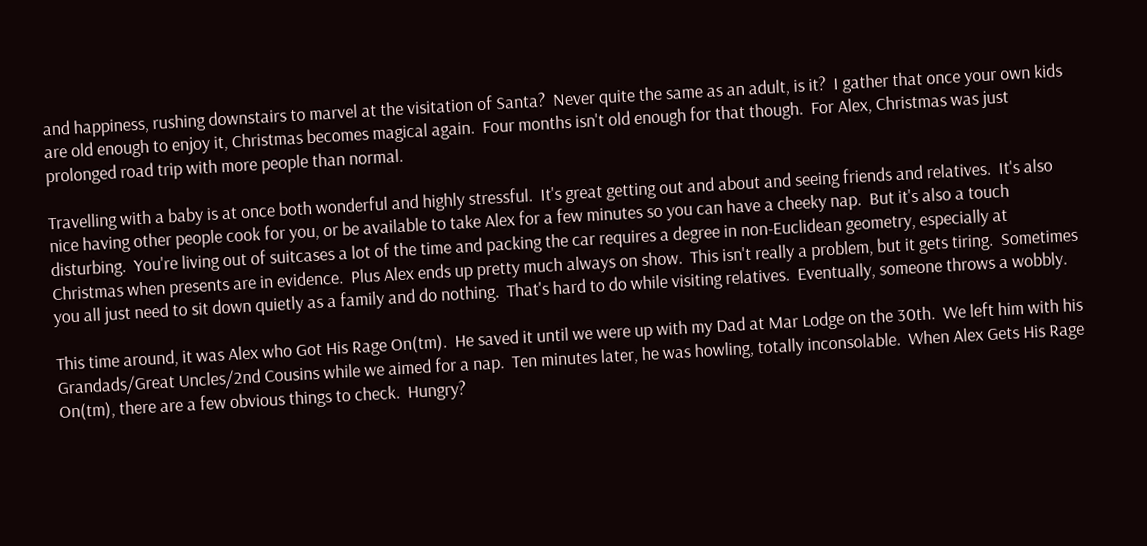and happiness, rushing downstairs to marvel at the visitation of Santa?  Never quite the same as an adult, is it?  I gather that once your own kids are old enough to enjoy it, Christmas becomes magical again.  Four months isn't old enough for that though.  For Alex, Christmas was just prolonged road trip with more people than normal.

Travelling with a baby is at once both wonderful and highly stressful.  It's great getting out and about and seeing friends and relatives.  It's also nice having other people cook for you, or be available to take Alex for a few minutes so you can have a cheeky nap.  But it's also a touch disturbing.  You're living out of suitcases a lot of the time and packing the car requires a degree in non-Euclidean geometry, especially at Christmas when presents are in evidence.  Plus Alex ends up pretty much always on show.  This isn't really a problem, but it gets tiring.  Sometimes you all just need to sit down quietly as a family and do nothing.  That's hard to do while visiting relatives.  Eventually, someone throws a wobbly.

This time around, it was Alex who Got His Rage On(tm).  He saved it until we were up with my Dad at Mar Lodge on the 30th.  We left him with his Grandads/Great Uncles/2nd Cousins while we aimed for a nap.  Ten minutes later, he was howling, totally inconsolable.  When Alex Gets His Rage On(tm), there are a few obvious things to check.  Hungry?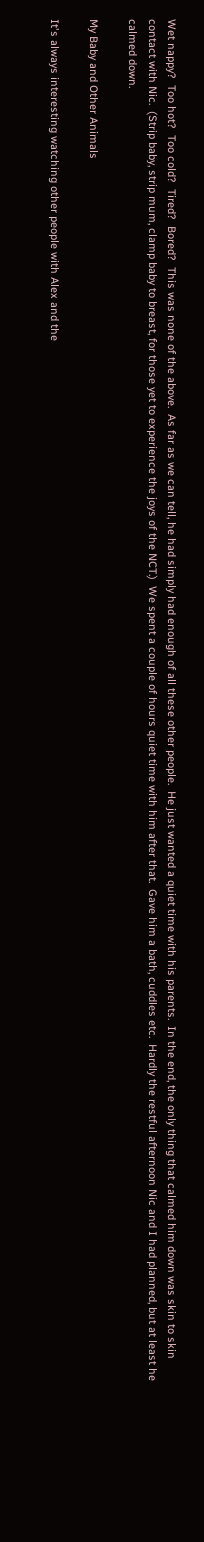Wet nappy?  Too hot?  Too cold?  Tired?  Bored?  This was none of the above.  As far as we can tell, he had simply had enough of all these other people.  He just wanted a quiet time with his parents.  In the end, the only thing that calmed him down was skin to skin contact with Nic.  (Strip baby, strip mum, clamp baby to breast, for those yet to experience the joys of the NCT.)  We spent a couple of hours quiet time with him after that.  Gave him a bath, cuddles etc.  Hardly the restful afternoon Nic and I had planned, but at least he calmed down.

My Baby and Other Animals

It's always interesting watching other people with Alex and the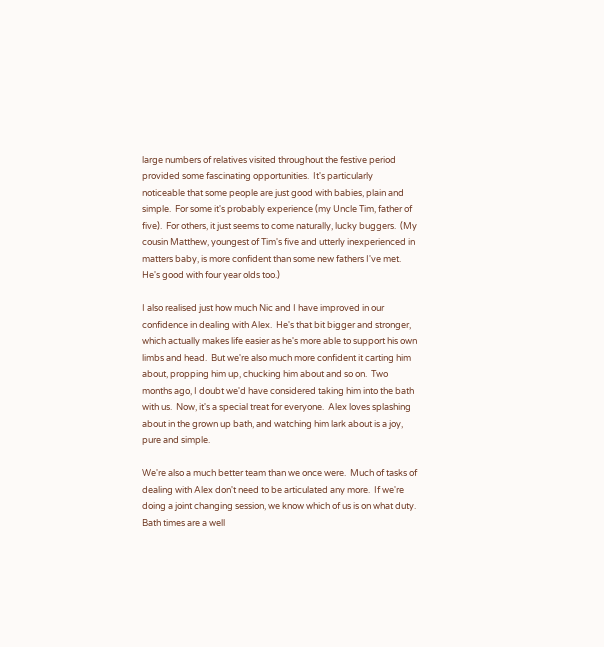large numbers of relatives visited throughout the festive period provided some fascinating opportunities.  It's particularly noticeable that some people are just good with babies, plain and simple.  For some it's probably experience (my Uncle Tim, father of five).  For others, it just seems to come naturally, lucky buggers.  (My cousin Matthew, youngest of Tim's five and utterly inexperienced in matters baby, is more confident than some new fathers I've met.  He's good with four year olds too.)

I also realised just how much Nic and I have improved in our confidence in dealing with Alex.  He's that bit bigger and stronger, which actually makes life easier as he's more able to support his own limbs and head.  But we're also much more confident it carting him about, propping him up, chucking him about and so on.  Two months ago, I doubt we'd have considered taking him into the bath with us.  Now, it's a special treat for everyone.  Alex loves splashing about in the grown up bath, and watching him lark about is a joy, pure and simple.

We're also a much better team than we once were.  Much of tasks of dealing with Alex don't need to be articulated any more.  If we're doing a joint changing session, we know which of us is on what duty.  Bath times are a well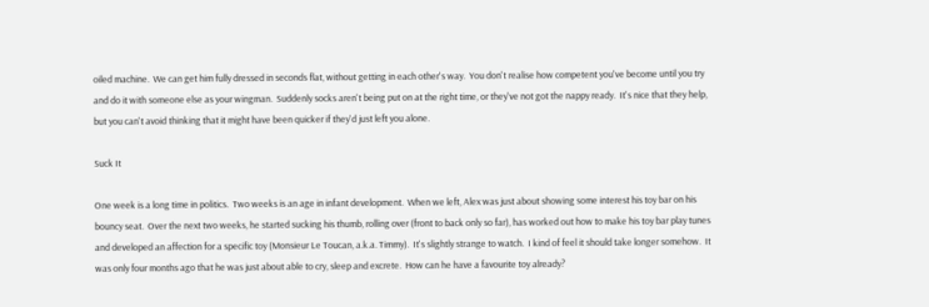oiled machine.  We can get him fully dressed in seconds flat, without getting in each other's way.  You don't realise how competent you've become until you try and do it with someone else as your wingman.  Suddenly socks aren't being put on at the right time, or they've not got the nappy ready.  It's nice that they help, but you can't avoid thinking that it might have been quicker if they'd just left you alone.

Suck It

One week is a long time in politics.  Two weeks is an age in infant development.  When we left, Alex was just about showing some interest his toy bar on his bouncy seat.  Over the next two weeks, he started sucking his thumb, rolling over (front to back only so far), has worked out how to make his toy bar play tunes and developed an affection for a specific toy (Monsieur Le Toucan, a.k.a. Timmy).  It's slightly strange to watch.  I kind of feel it should take longer somehow.  It was only four months ago that he was just about able to cry, sleep and excrete.  How can he have a favourite toy already?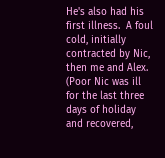He's also had his first illness.  A foul cold, initially contracted by Nic, then me and Alex.  (Poor Nic was ill for the last three days of holiday and recovered,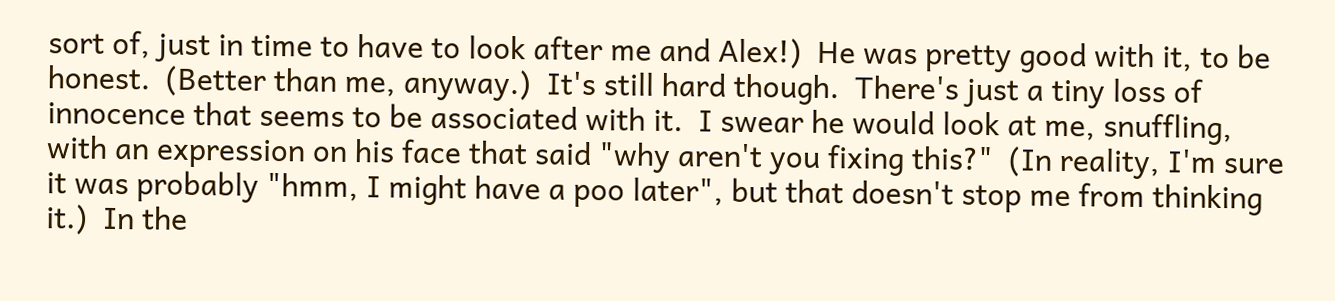sort of, just in time to have to look after me and Alex!)  He was pretty good with it, to be honest.  (Better than me, anyway.)  It's still hard though.  There's just a tiny loss of innocence that seems to be associated with it.  I swear he would look at me, snuffling, with an expression on his face that said "why aren't you fixing this?"  (In reality, I'm sure it was probably "hmm, I might have a poo later", but that doesn't stop me from thinking it.)  In the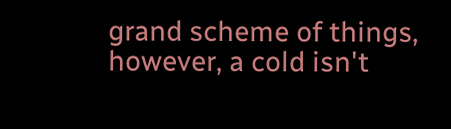grand scheme of things, however, a cold isn't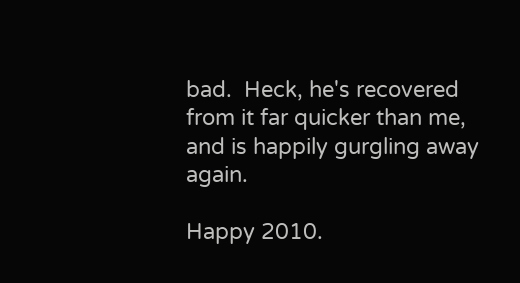bad.  Heck, he's recovered from it far quicker than me, and is happily gurgling away again.

Happy 2010.